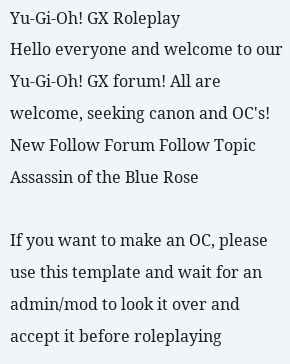Yu-Gi-Oh! GX Roleplay
Hello everyone and welcome to our Yu-Gi-Oh! GX forum! All are welcome, seeking canon and OC's!
New Follow Forum Follow Topic
Assassin of the Blue Rose

If you want to make an OC, please use this template and wait for an admin/mod to look it over and accept it before roleplaying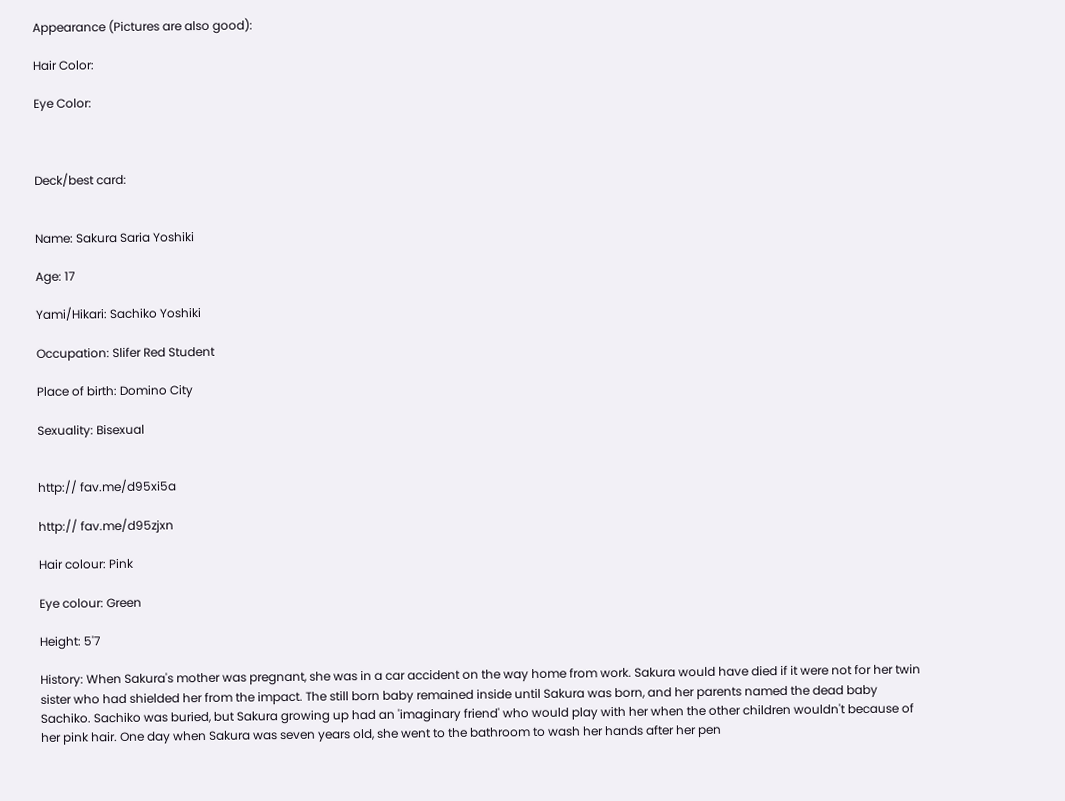Appearance (Pictures are also good):

Hair Color:

Eye Color:



Deck/best card:


Name: Sakura Saria Yoshiki

Age: 17

Yami/Hikari: Sachiko Yoshiki

Occupation: Slifer Red Student

Place of birth: Domino City

Sexuality: Bisexual


http:// fav.me/d95xi5a

http:// fav.me/d95zjxn

Hair colour: Pink

Eye colour: Green

Height: 5'7

History: When Sakura's mother was pregnant, she was in a car accident on the way home from work. Sakura would have died if it were not for her twin sister who had shielded her from the impact. The still born baby remained inside until Sakura was born, and her parents named the dead baby Sachiko. Sachiko was buried, but Sakura growing up had an 'imaginary friend' who would play with her when the other children wouldn't because of her pink hair. One day when Sakura was seven years old, she went to the bathroom to wash her hands after her pen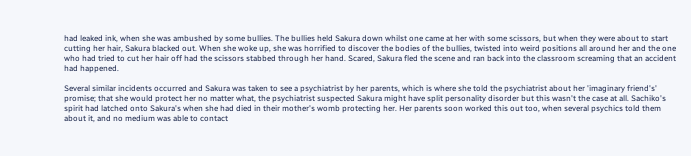had leaked ink, when she was ambushed by some bullies. The bullies held Sakura down whilst one came at her with some scissors, but when they were about to start cutting her hair, Sakura blacked out. When she woke up, she was horrified to discover the bodies of the bullies, twisted into weird positions all around her and the one who had tried to cut her hair off had the scissors stabbed through her hand. Scared, Sakura fled the scene and ran back into the classroom screaming that an accident had happened.

Several similar incidents occurred and Sakura was taken to see a psychiatrist by her parents, which is where she told the psychiatrist about her 'imaginary friend's' promise; that she would protect her no matter what, the psychiatrist suspected Sakura might have split personality disorder but this wasn't the case at all. Sachiko's spirit had latched onto Sakura's when she had died in their mother's womb protecting her. Her parents soon worked this out too, when several psychics told them about it, and no medium was able to contact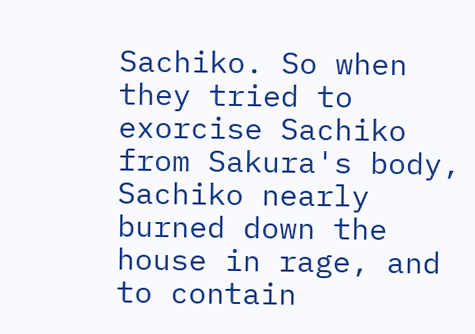Sachiko. So when they tried to exorcise Sachiko from Sakura's body, Sachiko nearly burned down the house in rage, and to contain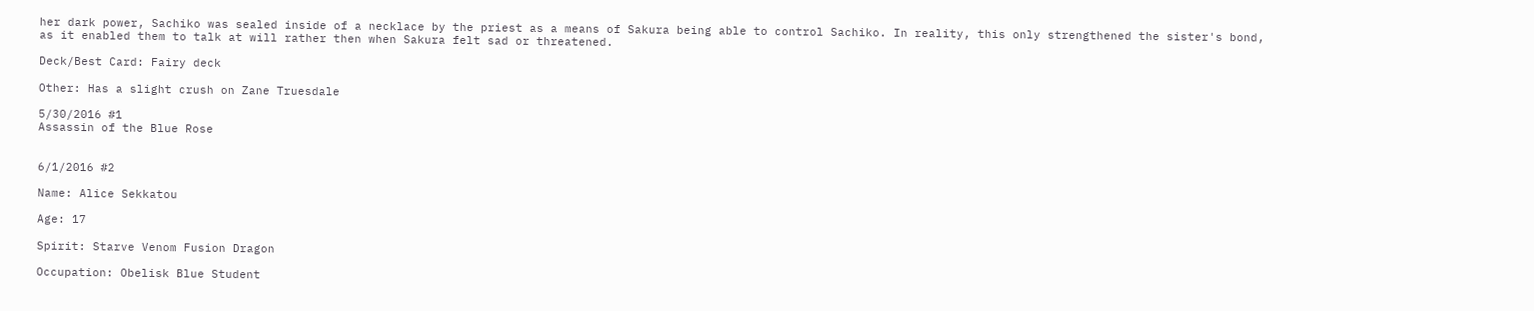her dark power, Sachiko was sealed inside of a necklace by the priest as a means of Sakura being able to control Sachiko. In reality, this only strengthened the sister's bond, as it enabled them to talk at will rather then when Sakura felt sad or threatened.

Deck/Best Card: Fairy deck

Other: Has a slight crush on Zane Truesdale

5/30/2016 #1
Assassin of the Blue Rose


6/1/2016 #2

Name: Alice Sekkatou

Age: 17

Spirit: Starve Venom Fusion Dragon

Occupation: Obelisk Blue Student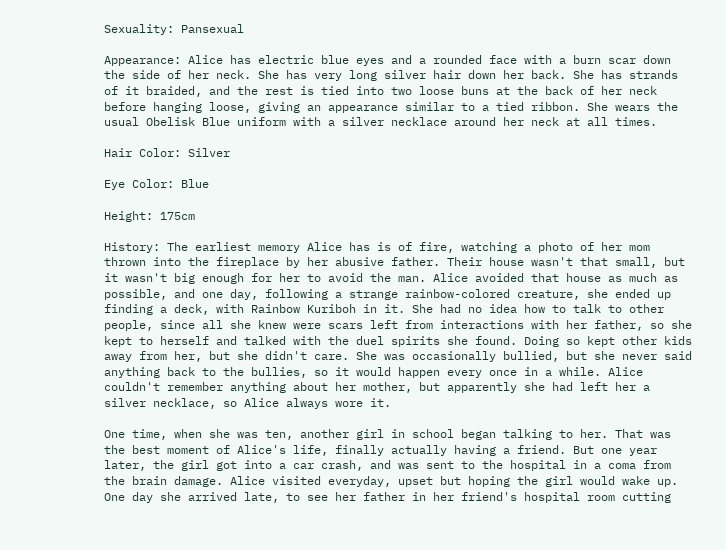Sexuality: Pansexual

Appearance: Alice has electric blue eyes and a rounded face with a burn scar down the side of her neck. She has very long silver hair down her back. She has strands of it braided, and the rest is tied into two loose buns at the back of her neck before hanging loose, giving an appearance similar to a tied ribbon. She wears the usual Obelisk Blue uniform with a silver necklace around her neck at all times.

Hair Color: Silver

Eye Color: Blue

Height: 175cm

History: The earliest memory Alice has is of fire, watching a photo of her mom thrown into the fireplace by her abusive father. Their house wasn't that small, but it wasn't big enough for her to avoid the man. Alice avoided that house as much as possible, and one day, following a strange rainbow-colored creature, she ended up finding a deck, with Rainbow Kuriboh in it. She had no idea how to talk to other people, since all she knew were scars left from interactions with her father, so she kept to herself and talked with the duel spirits she found. Doing so kept other kids away from her, but she didn't care. She was occasionally bullied, but she never said anything back to the bullies, so it would happen every once in a while. Alice couldn't remember anything about her mother, but apparently she had left her a silver necklace, so Alice always wore it.

One time, when she was ten, another girl in school began talking to her. That was the best moment of Alice's life, finally actually having a friend. But one year later, the girl got into a car crash, and was sent to the hospital in a coma from the brain damage. Alice visited everyday, upset but hoping the girl would wake up. One day she arrived late, to see her father in her friend's hospital room cutting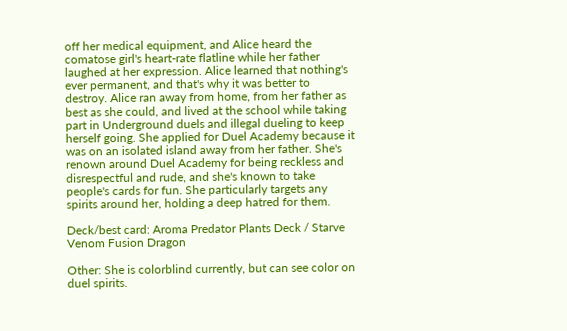off her medical equipment, and Alice heard the comatose girl's heart-rate flatline while her father laughed at her expression. Alice learned that nothing's ever permanent, and that's why it was better to destroy. Alice ran away from home, from her father as best as she could, and lived at the school while taking part in Underground duels and illegal dueling to keep herself going. She applied for Duel Academy because it was on an isolated island away from her father. She's renown around Duel Academy for being reckless and disrespectful and rude, and she's known to take people's cards for fun. She particularly targets any spirits around her, holding a deep hatred for them.

Deck/best card: Aroma Predator Plants Deck / Starve Venom Fusion Dragon

Other: She is colorblind currently, but can see color on duel spirits.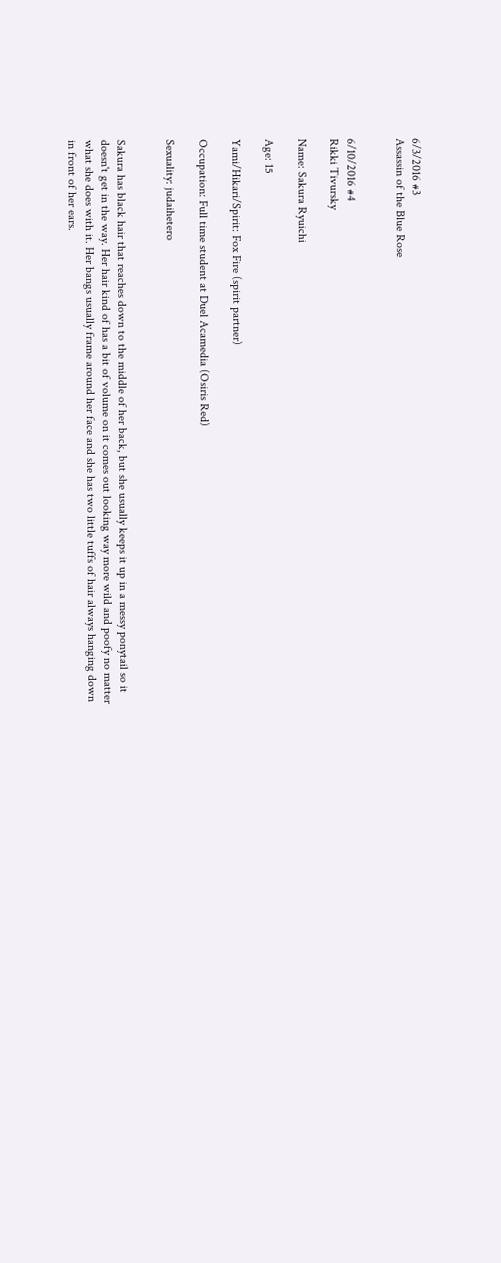6/3/2016 #3
Assassin of the Blue Rose


6/10/2016 #4
Rikki Tivursky

Name: Sakura Ryuichi

Age: 15

Yami/Hikari/Spirit: Fox Fire (spirit partner)

Occupation: Full time student at Duel Acamedia (Osiris Red)

Sexuality: judaihetero


Sakura has black hair that reaches down to the middle of her back, but she usually keeps it up in a messy ponytail so it doesn't get in the way. Her hair kind of has a bit of volume on it comes out looking way more wild and poofy no matter what she does with it. Her bangs usually frame around her face and she has two little tuffs of hair always hanging down in front of her ears.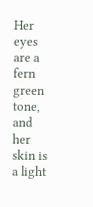Her eyes are a fern green tone, and her skin is a light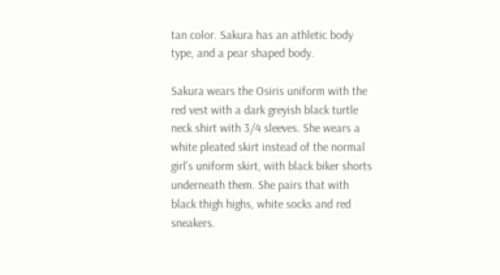tan color. Sakura has an athletic body type, and a pear shaped body.

Sakura wears the Osiris uniform with the red vest with a dark greyish black turtle neck shirt with 3/4 sleeves. She wears a white pleated skirt instead of the normal girl's uniform skirt, with black biker shorts underneath them. She pairs that with black thigh highs, white socks and red sneakers.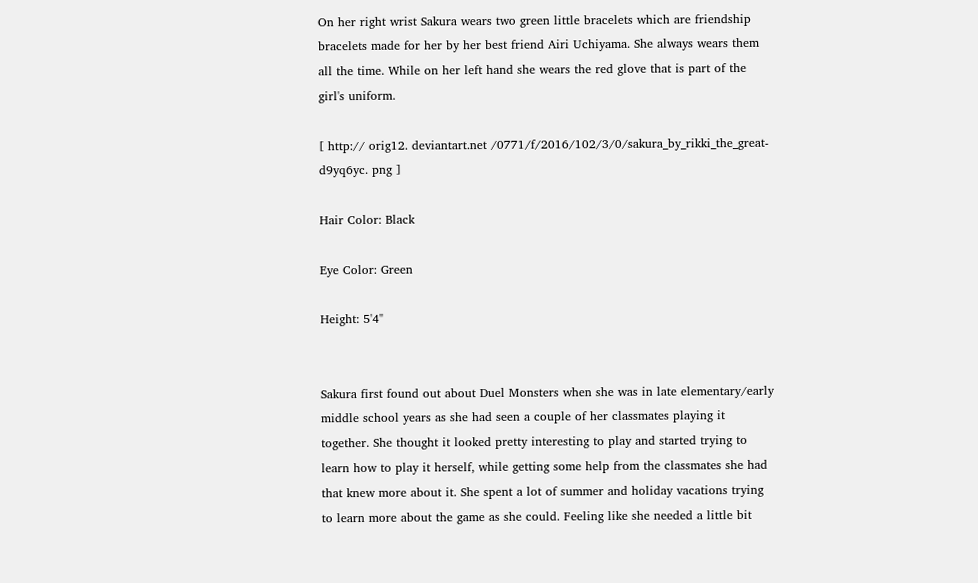On her right wrist Sakura wears two green little bracelets which are friendship bracelets made for her by her best friend Airi Uchiyama. She always wears them all the time. While on her left hand she wears the red glove that is part of the girl's uniform.

[ http:// orig12. deviantart.net /0771/f/2016/102/3/0/sakura_by_rikki_the_great-d9yq6yc. png ]

Hair Color: Black

Eye Color: Green

Height: 5'4"


Sakura first found out about Duel Monsters when she was in late elementary/early middle school years as she had seen a couple of her classmates playing it together. She thought it looked pretty interesting to play and started trying to learn how to play it herself, while getting some help from the classmates she had that knew more about it. She spent a lot of summer and holiday vacations trying to learn more about the game as she could. Feeling like she needed a little bit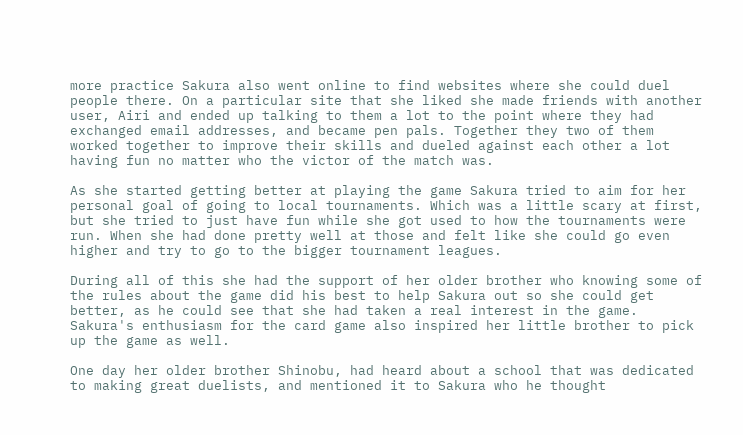more practice Sakura also went online to find websites where she could duel people there. On a particular site that she liked she made friends with another user, Airi and ended up talking to them a lot to the point where they had exchanged email addresses, and became pen pals. Together they two of them worked together to improve their skills and dueled against each other a lot having fun no matter who the victor of the match was.

As she started getting better at playing the game Sakura tried to aim for her personal goal of going to local tournaments. Which was a little scary at first, but she tried to just have fun while she got used to how the tournaments were run. When she had done pretty well at those and felt like she could go even higher and try to go to the bigger tournament leagues.

During all of this she had the support of her older brother who knowing some of the rules about the game did his best to help Sakura out so she could get better, as he could see that she had taken a real interest in the game. Sakura's enthusiasm for the card game also inspired her little brother to pick up the game as well.

One day her older brother Shinobu, had heard about a school that was dedicated to making great duelists, and mentioned it to Sakura who he thought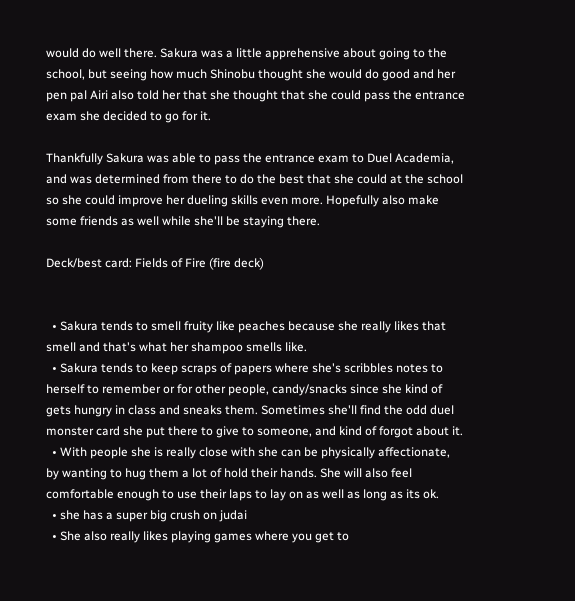would do well there. Sakura was a little apprehensive about going to the school, but seeing how much Shinobu thought she would do good and her pen pal Airi also told her that she thought that she could pass the entrance exam she decided to go for it.

Thankfully Sakura was able to pass the entrance exam to Duel Academia, and was determined from there to do the best that she could at the school so she could improve her dueling skills even more. Hopefully also make some friends as well while she'll be staying there.

Deck/best card: Fields of Fire (fire deck)


  • Sakura tends to smell fruity like peaches because she really likes that smell and that's what her shampoo smells like.
  • Sakura tends to keep scraps of papers where she's scribbles notes to herself to remember or for other people, candy/snacks since she kind of gets hungry in class and sneaks them. Sometimes she'll find the odd duel monster card she put there to give to someone, and kind of forgot about it.
  • With people she is really close with she can be physically affectionate, by wanting to hug them a lot of hold their hands. She will also feel comfortable enough to use their laps to lay on as well as long as its ok.
  • she has a super big crush on judai
  • She also really likes playing games where you get to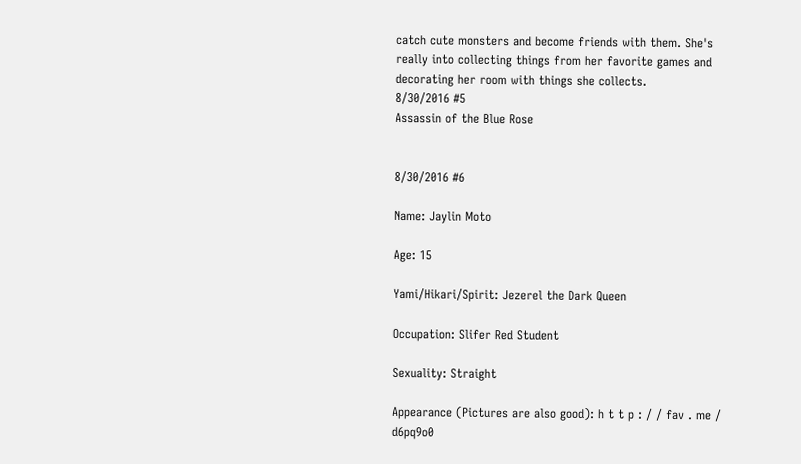catch cute monsters and become friends with them. She's really into collecting things from her favorite games and decorating her room with things she collects.
8/30/2016 #5
Assassin of the Blue Rose


8/30/2016 #6

Name: Jaylin Moto

Age: 15

Yami/Hikari/Spirit: Jezerel the Dark Queen

Occupation: Slifer Red Student

Sexuality: Straight

Appearance (Pictures are also good): h t t p : / / fav . me / d6pq9o0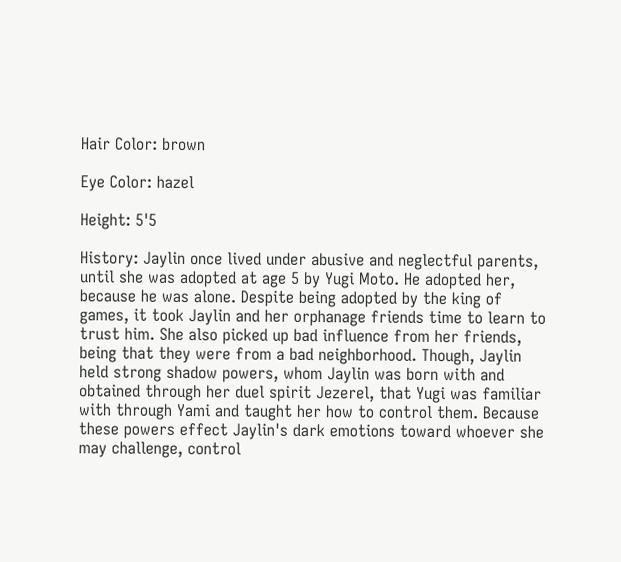Hair Color: brown

Eye Color: hazel

Height: 5'5

History: Jaylin once lived under abusive and neglectful parents, until she was adopted at age 5 by Yugi Moto. He adopted her, because he was alone. Despite being adopted by the king of games, it took Jaylin and her orphanage friends time to learn to trust him. She also picked up bad influence from her friends, being that they were from a bad neighborhood. Though, Jaylin held strong shadow powers, whom Jaylin was born with and obtained through her duel spirit Jezerel, that Yugi was familiar with through Yami and taught her how to control them. Because these powers effect Jaylin's dark emotions toward whoever she may challenge, control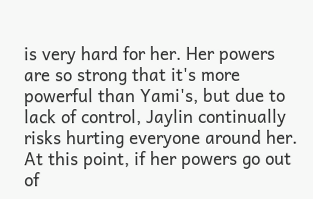is very hard for her. Her powers are so strong that it's more powerful than Yami's, but due to lack of control, Jaylin continually risks hurting everyone around her. At this point, if her powers go out of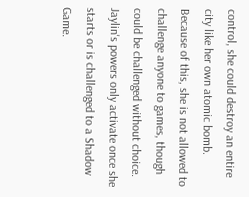control, she could destroy an entire city like her own atomic bomb. Because of this, she is not allowed to challenge anyone to games, though could be challenged without choice. Jaylin's powers only activate once she starts or is challenged to a Shadow Game.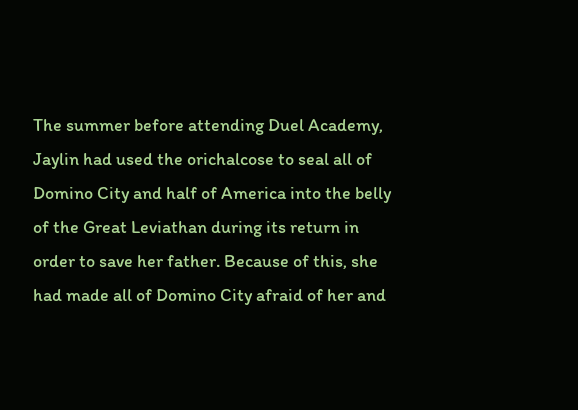The summer before attending Duel Academy, Jaylin had used the orichalcose to seal all of Domino City and half of America into the belly of the Great Leviathan during its return in order to save her father. Because of this, she had made all of Domino City afraid of her and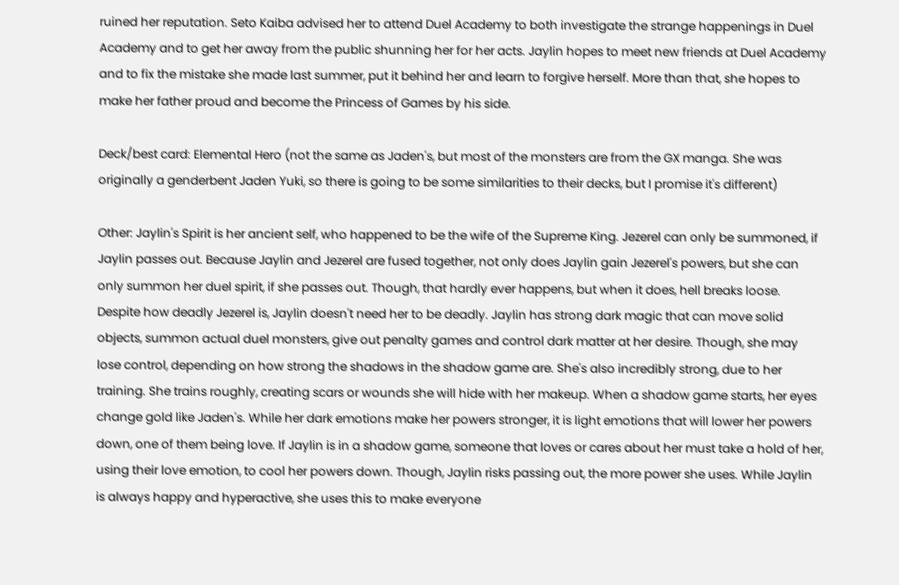ruined her reputation. Seto Kaiba advised her to attend Duel Academy to both investigate the strange happenings in Duel Academy and to get her away from the public shunning her for her acts. Jaylin hopes to meet new friends at Duel Academy and to fix the mistake she made last summer, put it behind her and learn to forgive herself. More than that, she hopes to make her father proud and become the Princess of Games by his side.

Deck/best card: Elemental Hero (not the same as Jaden's, but most of the monsters are from the GX manga. She was originally a genderbent Jaden Yuki, so there is going to be some similarities to their decks, but I promise it's different)

Other: Jaylin's Spirit is her ancient self, who happened to be the wife of the Supreme King. Jezerel can only be summoned, if Jaylin passes out. Because Jaylin and Jezerel are fused together, not only does Jaylin gain Jezerel's powers, but she can only summon her duel spirit, if she passes out. Though, that hardly ever happens, but when it does, hell breaks loose. Despite how deadly Jezerel is, Jaylin doesn't need her to be deadly. Jaylin has strong dark magic that can move solid objects, summon actual duel monsters, give out penalty games and control dark matter at her desire. Though, she may lose control, depending on how strong the shadows in the shadow game are. She's also incredibly strong, due to her training. She trains roughly, creating scars or wounds she will hide with her makeup. When a shadow game starts, her eyes change gold like Jaden's. While her dark emotions make her powers stronger, it is light emotions that will lower her powers down, one of them being love. If Jaylin is in a shadow game, someone that loves or cares about her must take a hold of her, using their love emotion, to cool her powers down. Though, Jaylin risks passing out, the more power she uses. While Jaylin is always happy and hyperactive, she uses this to make everyone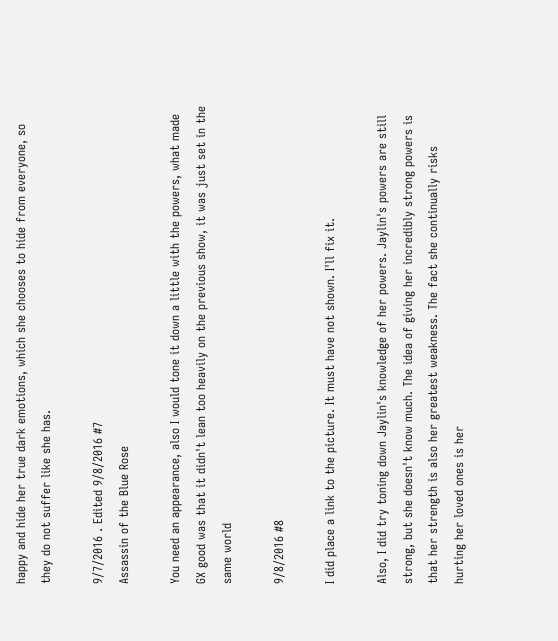happy and hide her true dark emotions, which she chooses to hide from everyone, so they do not suffer like she has.

9/7/2016 . Edited 9/8/2016 #7
Assassin of the Blue Rose

You need an appearance, also I would tone it down a little with the powers, what made GX good was that it didn't lean too heavily on the previous show, it was just set in the same world

9/8/2016 #8

I did place a link to the picture. It must have not shown. I'll fix it.

Also, I did try toning down Jaylin's knowledge of her powers. Jaylin's powers are still strong, but she doesn't know much. The idea of giving her incredibly strong powers is that her strength is also her greatest weakness. The fact she continually risks hurting her loved ones is her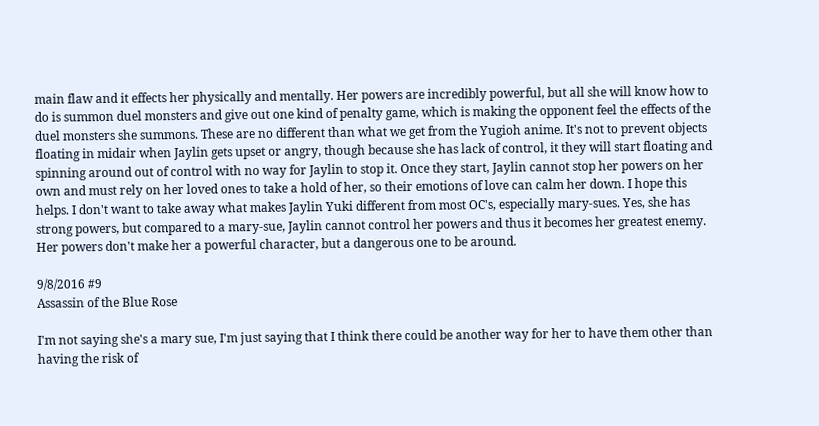main flaw and it effects her physically and mentally. Her powers are incredibly powerful, but all she will know how to do is summon duel monsters and give out one kind of penalty game, which is making the opponent feel the effects of the duel monsters she summons. These are no different than what we get from the Yugioh anime. It's not to prevent objects floating in midair when Jaylin gets upset or angry, though because she has lack of control, it they will start floating and spinning around out of control with no way for Jaylin to stop it. Once they start, Jaylin cannot stop her powers on her own and must rely on her loved ones to take a hold of her, so their emotions of love can calm her down. I hope this helps. I don't want to take away what makes Jaylin Yuki different from most OC's, especially mary-sues. Yes, she has strong powers, but compared to a mary-sue, Jaylin cannot control her powers and thus it becomes her greatest enemy. Her powers don't make her a powerful character, but a dangerous one to be around.

9/8/2016 #9
Assassin of the Blue Rose

I'm not saying she's a mary sue, I'm just saying that I think there could be another way for her to have them other than having the risk of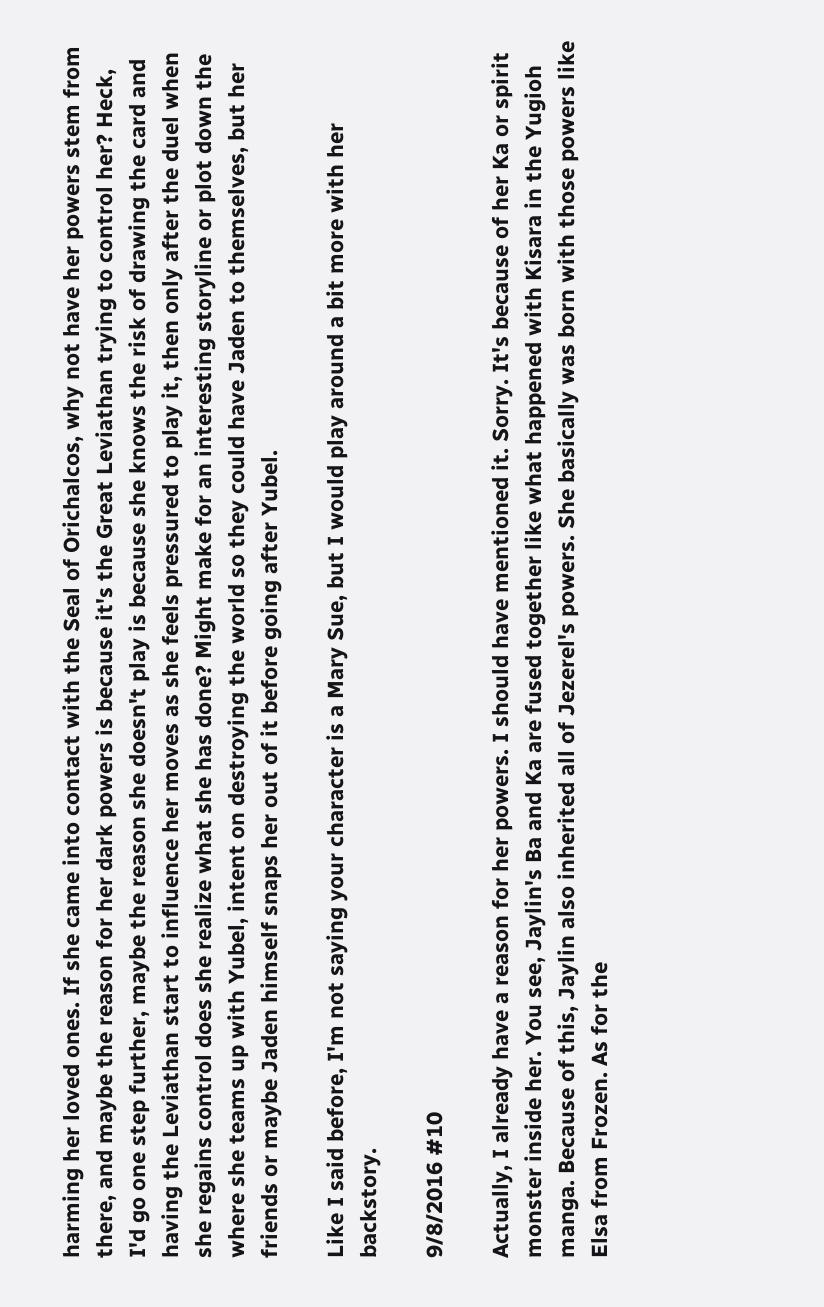harming her loved ones. If she came into contact with the Seal of Orichalcos, why not have her powers stem from there, and maybe the reason for her dark powers is because it's the Great Leviathan trying to control her? Heck, I'd go one step further, maybe the reason she doesn't play is because she knows the risk of drawing the card and having the Leviathan start to influence her moves as she feels pressured to play it, then only after the duel when she regains control does she realize what she has done? Might make for an interesting storyline or plot down the where she teams up with Yubel, intent on destroying the world so they could have Jaden to themselves, but her friends or maybe Jaden himself snaps her out of it before going after Yubel.

Like I said before, I'm not saying your character is a Mary Sue, but I would play around a bit more with her backstory.

9/8/2016 #10

Actually, I already have a reason for her powers. I should have mentioned it. Sorry. It's because of her Ka or spirit monster inside her. You see, Jaylin's Ba and Ka are fused together like what happened with Kisara in the Yugioh manga. Because of this, Jaylin also inherited all of Jezerel's powers. She basically was born with those powers like Elsa from Frozen. As for the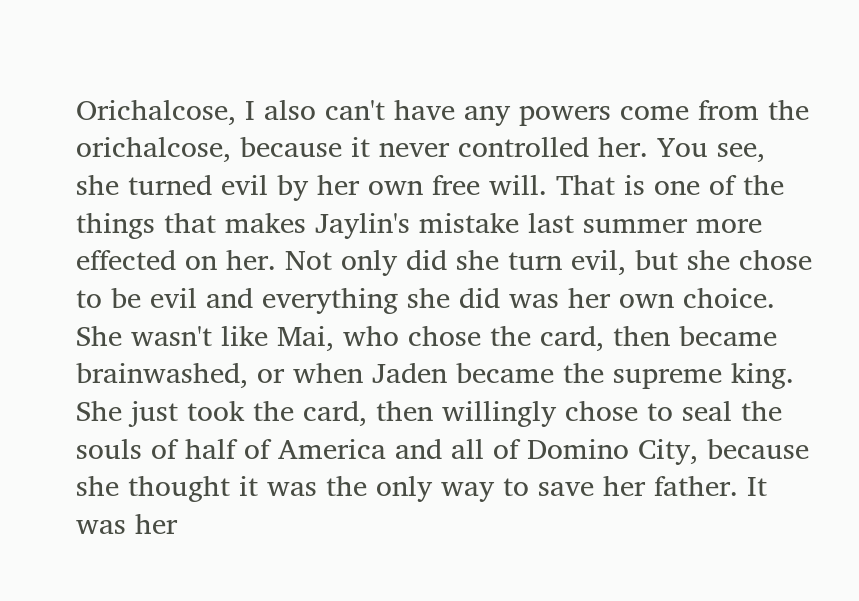Orichalcose, I also can't have any powers come from the orichalcose, because it never controlled her. You see, she turned evil by her own free will. That is one of the things that makes Jaylin's mistake last summer more effected on her. Not only did she turn evil, but she chose to be evil and everything she did was her own choice. She wasn't like Mai, who chose the card, then became brainwashed, or when Jaden became the supreme king. She just took the card, then willingly chose to seal the souls of half of America and all of Domino City, because she thought it was the only way to save her father. It was her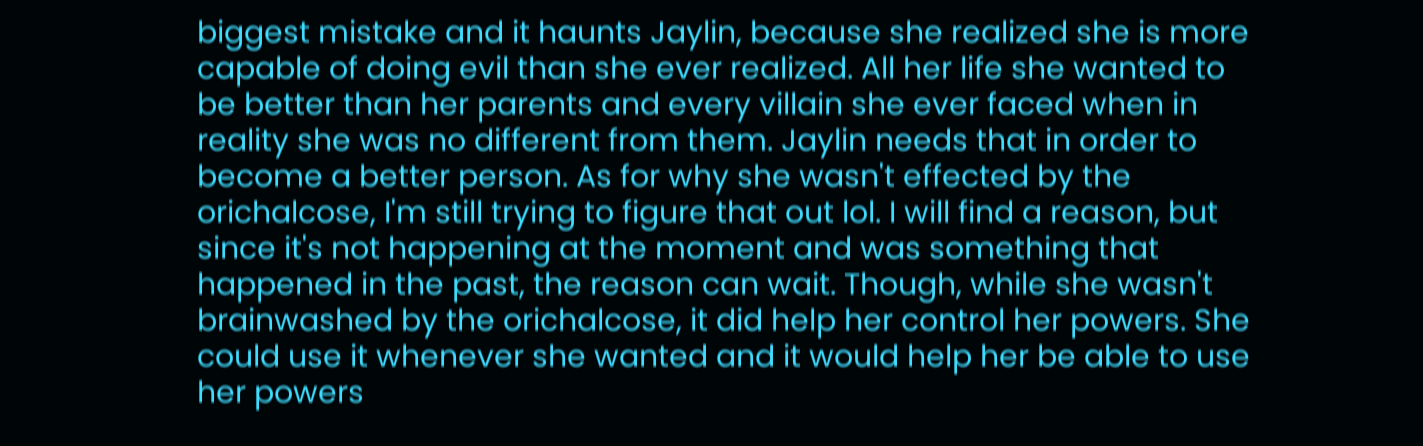biggest mistake and it haunts Jaylin, because she realized she is more capable of doing evil than she ever realized. All her life she wanted to be better than her parents and every villain she ever faced when in reality she was no different from them. Jaylin needs that in order to become a better person. As for why she wasn't effected by the orichalcose, I'm still trying to figure that out lol. I will find a reason, but since it's not happening at the moment and was something that happened in the past, the reason can wait. Though, while she wasn't brainwashed by the orichalcose, it did help her control her powers. She could use it whenever she wanted and it would help her be able to use her powers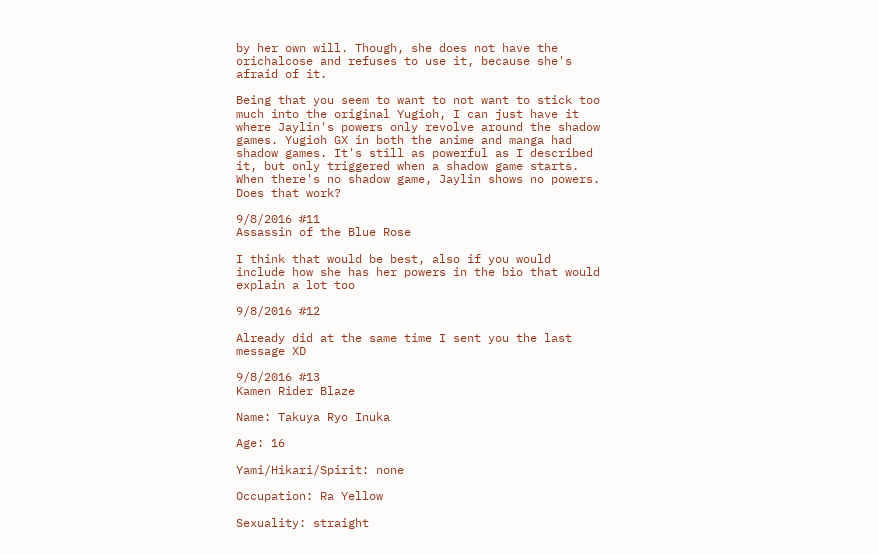by her own will. Though, she does not have the orichalcose and refuses to use it, because she's afraid of it.

Being that you seem to want to not want to stick too much into the original Yugioh, I can just have it where Jaylin's powers only revolve around the shadow games. Yugioh GX in both the anime and manga had shadow games. It's still as powerful as I described it, but only triggered when a shadow game starts. When there's no shadow game, Jaylin shows no powers. Does that work?

9/8/2016 #11
Assassin of the Blue Rose

I think that would be best, also if you would include how she has her powers in the bio that would explain a lot too

9/8/2016 #12

Already did at the same time I sent you the last message XD

9/8/2016 #13
Kamen Rider Blaze

Name: Takuya Ryo Inuka

Age: 16

Yami/Hikari/Spirit: none

Occupation: Ra Yellow

Sexuality: straight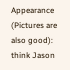Appearance (Pictures are also good): think Jason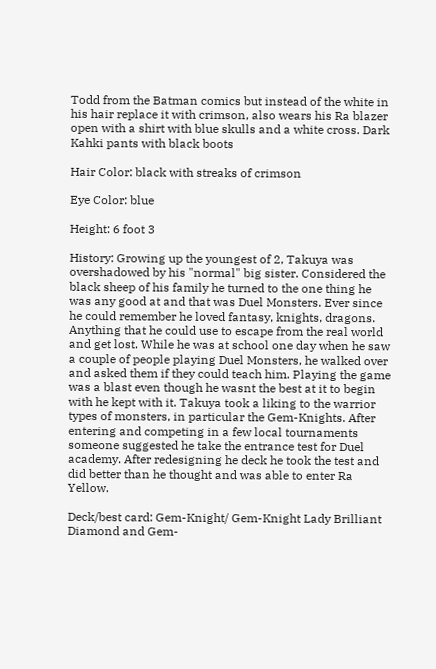Todd from the Batman comics but instead of the white in his hair replace it with crimson, also wears his Ra blazer open with a shirt with blue skulls and a white cross. Dark Kahki pants with black boots

Hair Color: black with streaks of crimson

Eye Color: blue

Height: 6 foot 3

History: Growing up the youngest of 2, Takuya was overshadowed by his "normal" big sister. Considered the black sheep of his family he turned to the one thing he was any good at and that was Duel Monsters. Ever since he could remember he loved fantasy, knights, dragons. Anything that he could use to escape from the real world and get lost. While he was at school one day when he saw a couple of people playing Duel Monsters, he walked over and asked them if they could teach him. Playing the game was a blast even though he wasnt the best at it to begin with he kept with it. Takuya took a liking to the warrior types of monsters, in particular the Gem-Knights. After entering and competing in a few local tournaments someone suggested he take the entrance test for Duel academy. After redesigning he deck he took the test and did better than he thought and was able to enter Ra Yellow.

Deck/best card: Gem-Knight/ Gem-Knight Lady Brilliant Diamond and Gem-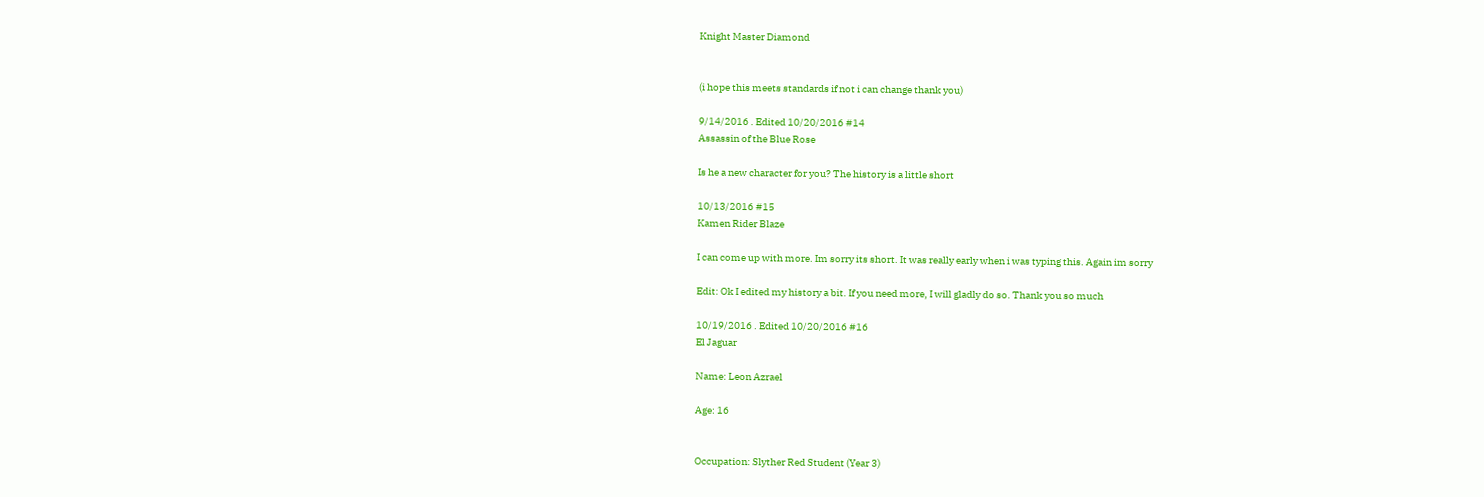Knight Master Diamond


(i hope this meets standards if not i can change thank you)

9/14/2016 . Edited 10/20/2016 #14
Assassin of the Blue Rose

Is he a new character for you? The history is a little short

10/13/2016 #15
Kamen Rider Blaze

I can come up with more. Im sorry its short. It was really early when i was typing this. Again im sorry

Edit: Ok I edited my history a bit. If you need more, I will gladly do so. Thank you so much

10/19/2016 . Edited 10/20/2016 #16
El Jaguar

Name: Leon Azrael

Age: 16


Occupation: Slyther Red Student (Year 3)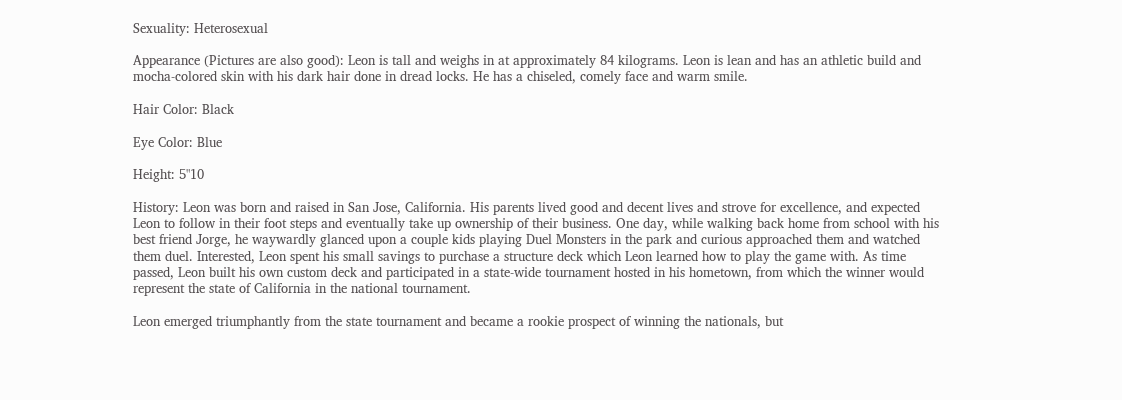Sexuality: Heterosexual

Appearance (Pictures are also good): Leon is tall and weighs in at approximately 84 kilograms. Leon is lean and has an athletic build and mocha-colored skin with his dark hair done in dread locks. He has a chiseled, comely face and warm smile.

Hair Color: Black

Eye Color: Blue

Height: 5"10

History: Leon was born and raised in San Jose, California. His parents lived good and decent lives and strove for excellence, and expected Leon to follow in their foot steps and eventually take up ownership of their business. One day, while walking back home from school with his best friend Jorge, he waywardly glanced upon a couple kids playing Duel Monsters in the park and curious approached them and watched them duel. Interested, Leon spent his small savings to purchase a structure deck which Leon learned how to play the game with. As time passed, Leon built his own custom deck and participated in a state-wide tournament hosted in his hometown, from which the winner would represent the state of California in the national tournament.

Leon emerged triumphantly from the state tournament and became a rookie prospect of winning the nationals, but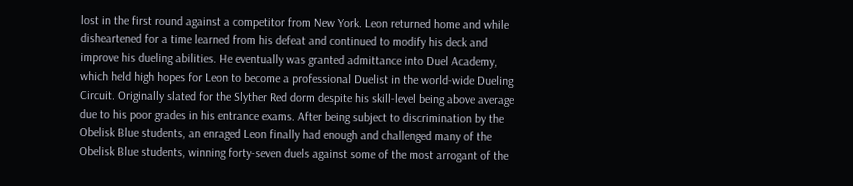lost in the first round against a competitor from New York. Leon returned home and while disheartened for a time learned from his defeat and continued to modify his deck and improve his dueling abilities. He eventually was granted admittance into Duel Academy, which held high hopes for Leon to become a professional Duelist in the world-wide Dueling Circuit. Originally slated for the Slyther Red dorm despite his skill-level being above average due to his poor grades in his entrance exams. After being subject to discrimination by the Obelisk Blue students, an enraged Leon finally had enough and challenged many of the Obelisk Blue students, winning forty-seven duels against some of the most arrogant of the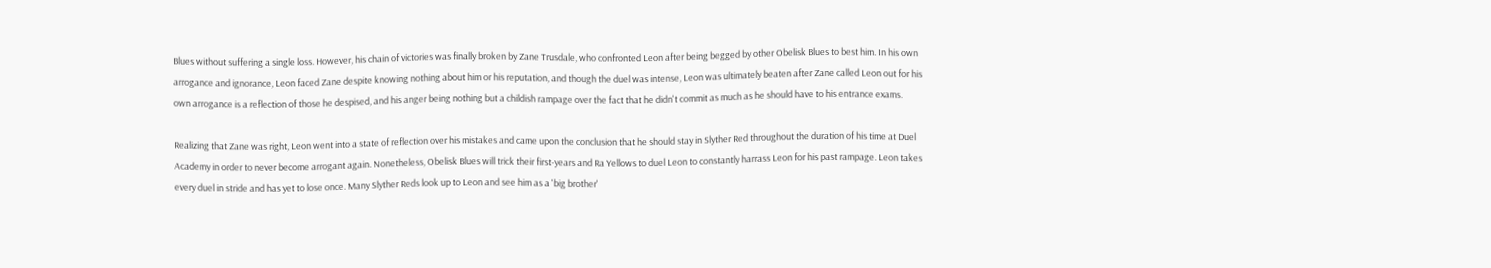Blues without suffering a single loss. However, his chain of victories was finally broken by Zane Trusdale, who confronted Leon after being begged by other Obelisk Blues to best him. In his own arrogance and ignorance, Leon faced Zane despite knowing nothing about him or his reputation, and though the duel was intense, Leon was ultimately beaten after Zane called Leon out for his own arrogance is a reflection of those he despised, and his anger being nothing but a childish rampage over the fact that he didn't commit as much as he should have to his entrance exams.

Realizing that Zane was right, Leon went into a state of reflection over his mistakes and came upon the conclusion that he should stay in Slyther Red throughout the duration of his time at Duel Academy in order to never become arrogant again. Nonetheless, Obelisk Blues will trick their first-years and Ra Yellows to duel Leon to constantly harrass Leon for his past rampage. Leon takes every duel in stride and has yet to lose once. Many Slyther Reds look up to Leon and see him as a 'big brother'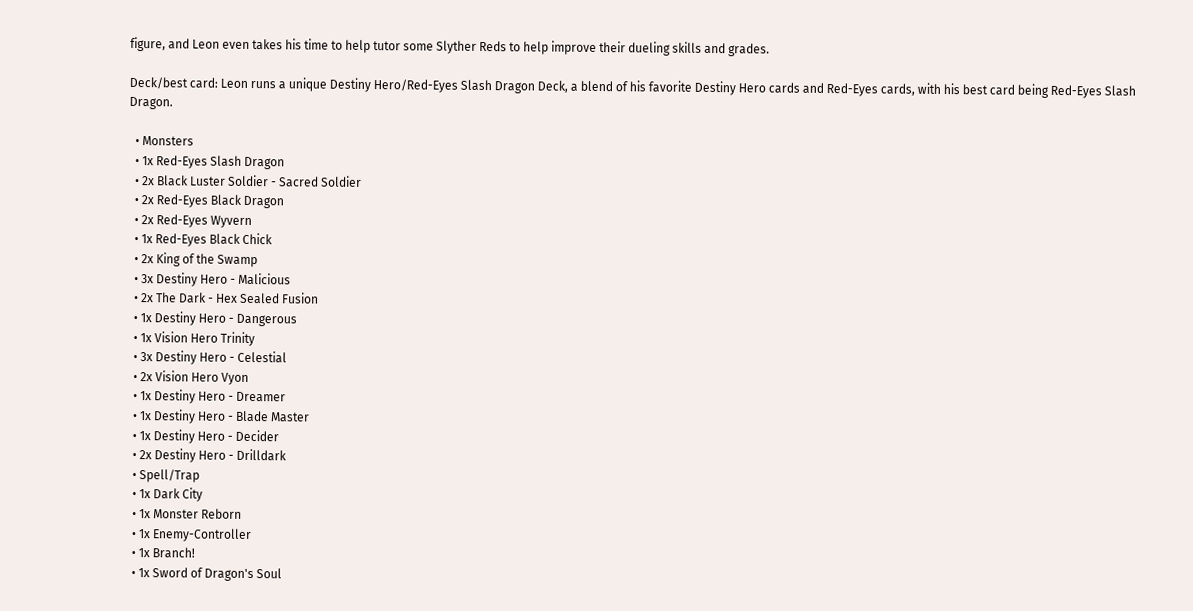figure, and Leon even takes his time to help tutor some Slyther Reds to help improve their dueling skills and grades.

Deck/best card: Leon runs a unique Destiny Hero/Red-Eyes Slash Dragon Deck, a blend of his favorite Destiny Hero cards and Red-Eyes cards, with his best card being Red-Eyes Slash Dragon.

  • Monsters
  • 1x Red-Eyes Slash Dragon
  • 2x Black Luster Soldier - Sacred Soldier
  • 2x Red-Eyes Black Dragon
  • 2x Red-Eyes Wyvern
  • 1x Red-Eyes Black Chick
  • 2x King of the Swamp
  • 3x Destiny Hero - Malicious
  • 2x The Dark - Hex Sealed Fusion
  • 1x Destiny Hero - Dangerous
  • 1x Vision Hero Trinity
  • 3x Destiny Hero - Celestial
  • 2x Vision Hero Vyon
  • 1x Destiny Hero - Dreamer
  • 1x Destiny Hero - Blade Master
  • 1x Destiny Hero - Decider
  • 2x Destiny Hero - Drilldark
  • Spell/Trap
  • 1x Dark City
  • 1x Monster Reborn
  • 1x Enemy-Controller
  • 1x Branch!
  • 1x Sword of Dragon's Soul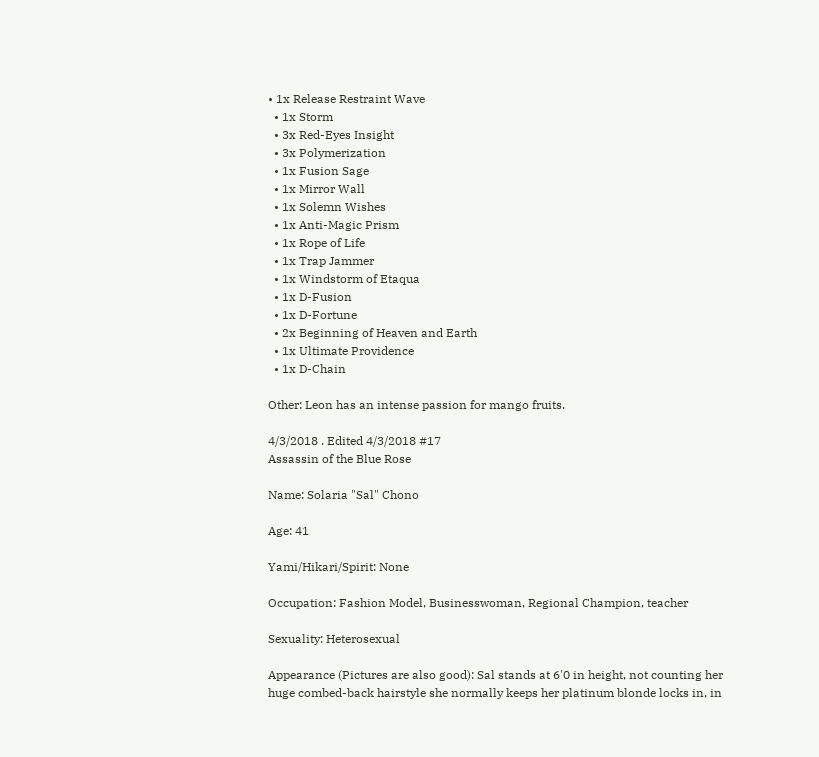• 1x Release Restraint Wave
  • 1x Storm
  • 3x Red-Eyes Insight
  • 3x Polymerization
  • 1x Fusion Sage
  • 1x Mirror Wall
  • 1x Solemn Wishes
  • 1x Anti-Magic Prism
  • 1x Rope of Life
  • 1x Trap Jammer
  • 1x Windstorm of Etaqua
  • 1x D-Fusion
  • 1x D-Fortune
  • 2x Beginning of Heaven and Earth
  • 1x Ultimate Providence
  • 1x D-Chain

Other: Leon has an intense passion for mango fruits.

4/3/2018 . Edited 4/3/2018 #17
Assassin of the Blue Rose

Name: Solaria "Sal" Chono

Age: 41

Yami/Hikari/Spirit: None

Occupation: Fashion Model, Businesswoman, Regional Champion, teacher

Sexuality: Heterosexual

Appearance (Pictures are also good): Sal stands at 6'0 in height, not counting her huge combed-back hairstyle she normally keeps her platinum blonde locks in, in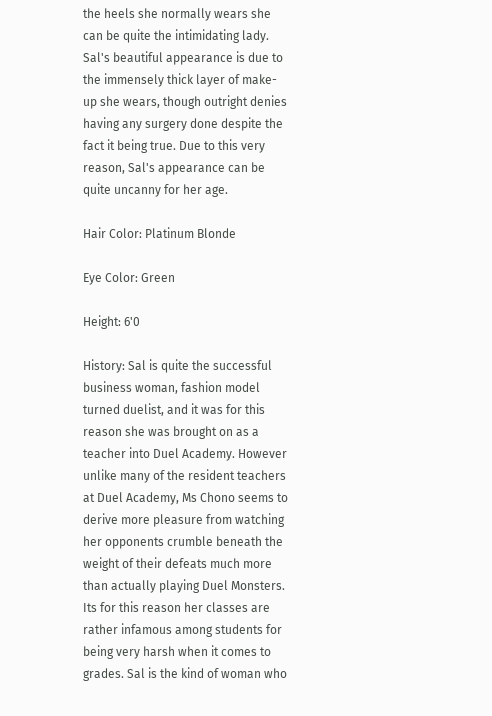the heels she normally wears she can be quite the intimidating lady. Sal's beautiful appearance is due to the immensely thick layer of make-up she wears, though outright denies having any surgery done despite the fact it being true. Due to this very reason, Sal's appearance can be quite uncanny for her age.

Hair Color: Platinum Blonde

Eye Color: Green

Height: 6'0

History: Sal is quite the successful business woman, fashion model turned duelist, and it was for this reason she was brought on as a teacher into Duel Academy. However unlike many of the resident teachers at Duel Academy, Ms Chono seems to derive more pleasure from watching her opponents crumble beneath the weight of their defeats much more than actually playing Duel Monsters. Its for this reason her classes are rather infamous among students for being very harsh when it comes to grades. Sal is the kind of woman who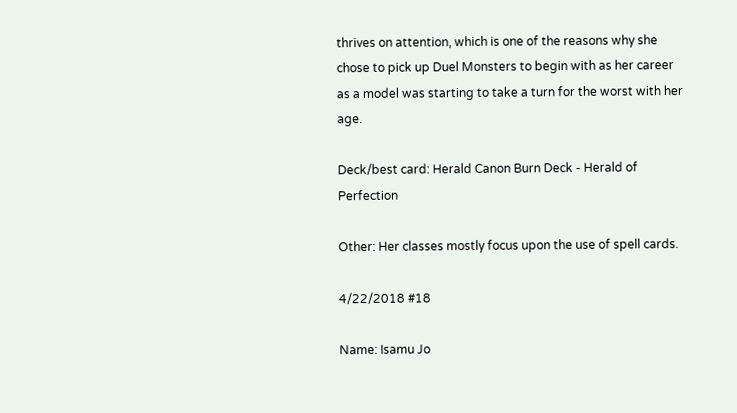thrives on attention, which is one of the reasons why she chose to pick up Duel Monsters to begin with as her career as a model was starting to take a turn for the worst with her age.

Deck/best card: Herald Canon Burn Deck - Herald of Perfection

Other: Her classes mostly focus upon the use of spell cards.

4/22/2018 #18

Name: Isamu Jo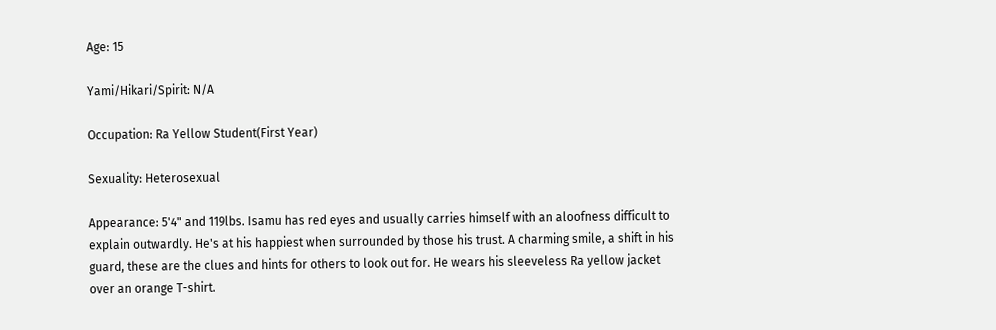Age: 15

Yami/Hikari/Spirit: N/A

Occupation: Ra Yellow Student(First Year)

Sexuality: Heterosexual

Appearance: 5'4" and 119lbs. Isamu has red eyes and usually carries himself with an aloofness difficult to explain outwardly. He's at his happiest when surrounded by those his trust. A charming smile, a shift in his guard, these are the clues and hints for others to look out for. He wears his sleeveless Ra yellow jacket over an orange T-shirt.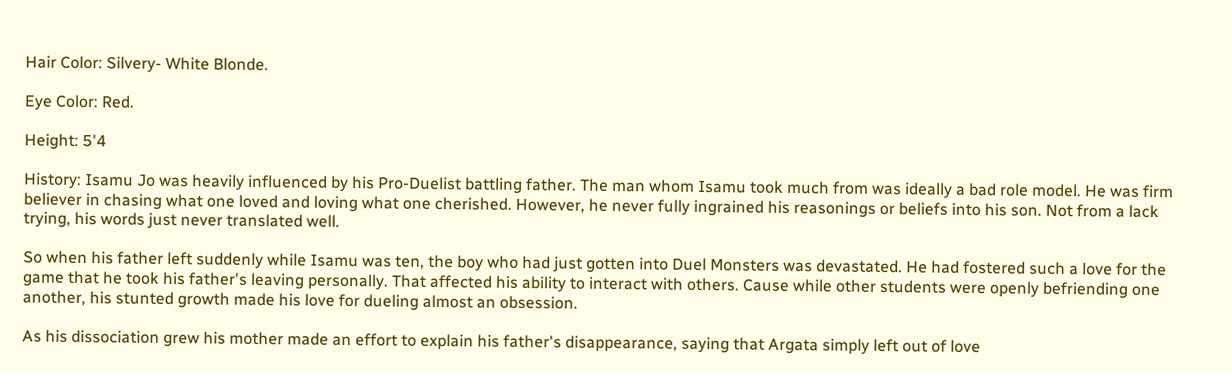Hair Color: Silvery- White Blonde.

Eye Color: Red.

Height: 5'4

History: Isamu Jo was heavily influenced by his Pro-Duelist battling father. The man whom Isamu took much from was ideally a bad role model. He was firm believer in chasing what one loved and loving what one cherished. However, he never fully ingrained his reasonings or beliefs into his son. Not from a lack trying, his words just never translated well.

So when his father left suddenly while Isamu was ten, the boy who had just gotten into Duel Monsters was devastated. He had fostered such a love for the game that he took his father's leaving personally. That affected his ability to interact with others. Cause while other students were openly befriending one another, his stunted growth made his love for dueling almost an obsession.

As his dissociation grew his mother made an effort to explain his father's disappearance, saying that Argata simply left out of love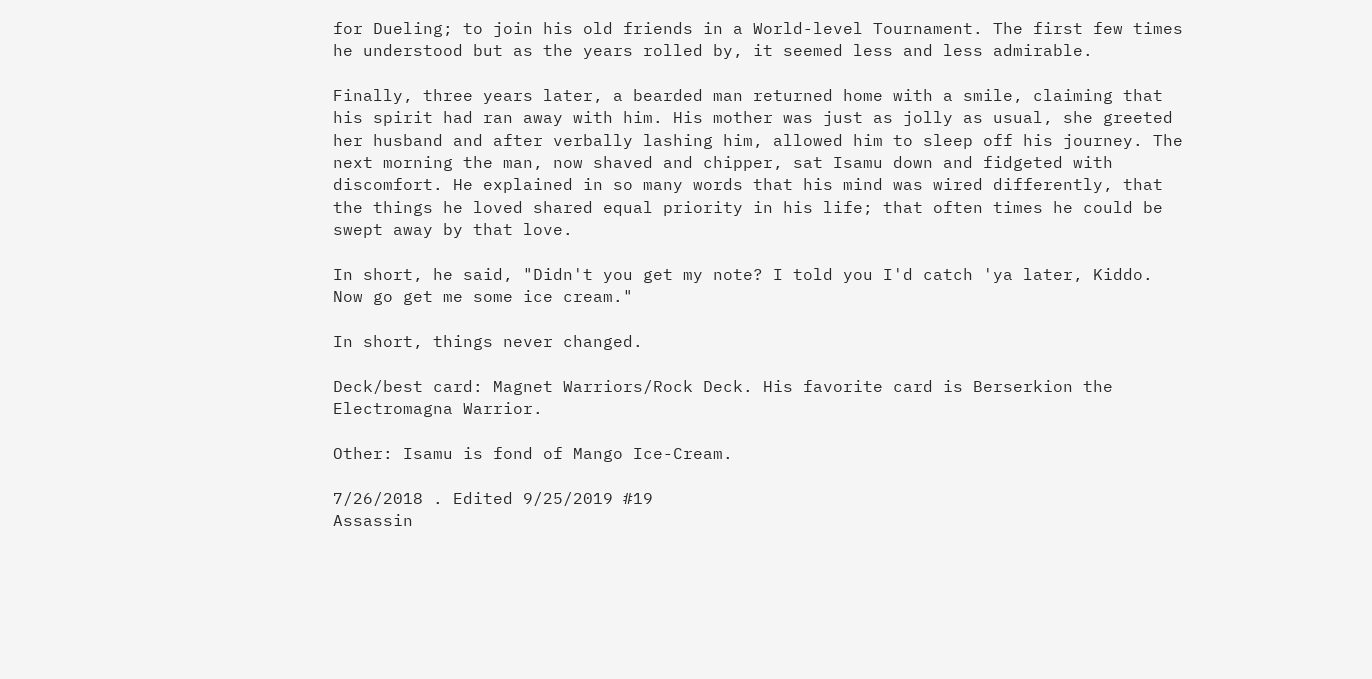for Dueling; to join his old friends in a World-level Tournament. The first few times he understood but as the years rolled by, it seemed less and less admirable.

Finally, three years later, a bearded man returned home with a smile, claiming that his spirit had ran away with him. His mother was just as jolly as usual, she greeted her husband and after verbally lashing him, allowed him to sleep off his journey. The next morning the man, now shaved and chipper, sat Isamu down and fidgeted with discomfort. He explained in so many words that his mind was wired differently, that the things he loved shared equal priority in his life; that often times he could be swept away by that love.

In short, he said, "Didn't you get my note? I told you I'd catch 'ya later, Kiddo. Now go get me some ice cream."

In short, things never changed.

Deck/best card: Magnet Warriors/Rock Deck. His favorite card is Berserkion the Electromagna Warrior.

Other: Isamu is fond of Mango Ice-Cream.

7/26/2018 . Edited 9/25/2019 #19
Assassin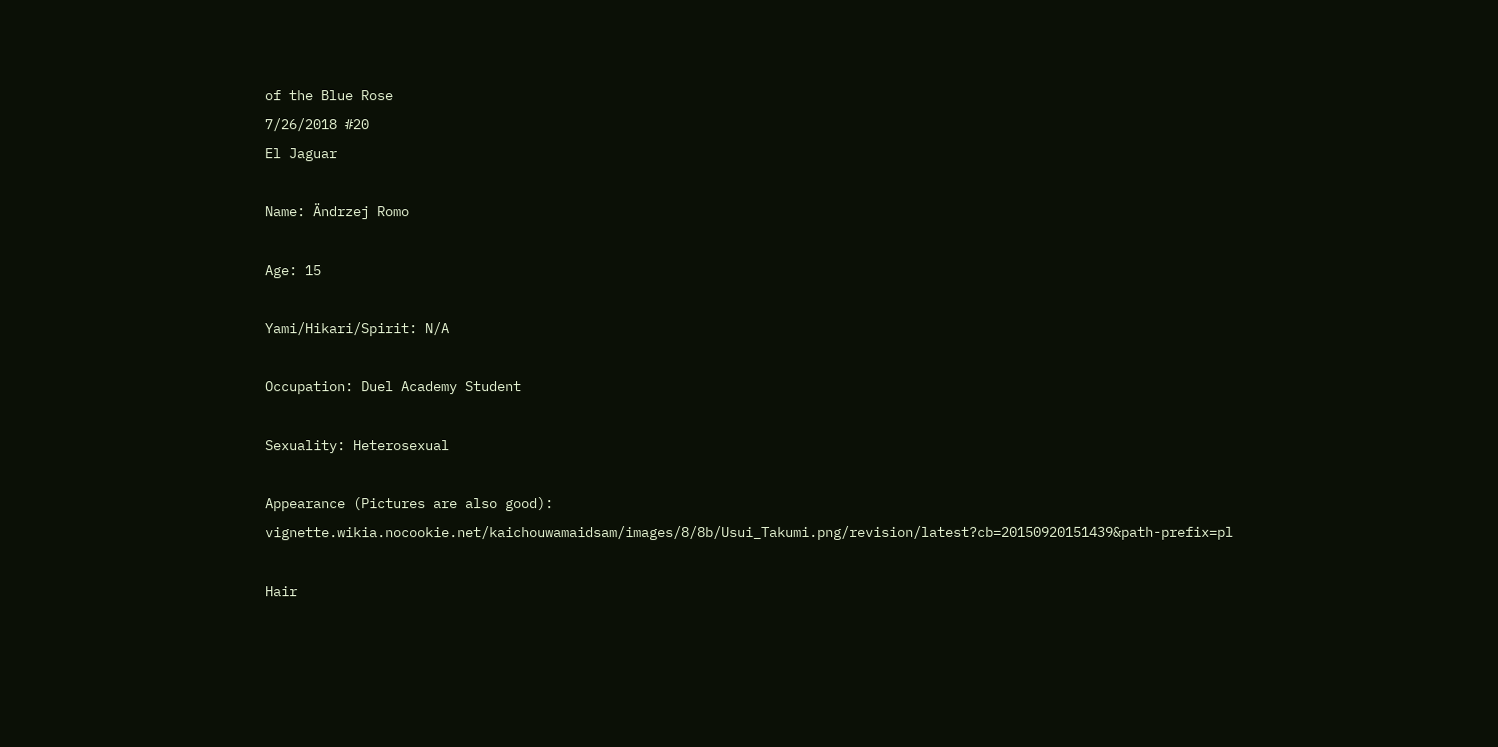of the Blue Rose
7/26/2018 #20
El Jaguar

Name: Ändrzej Romo

Age: 15

Yami/Hikari/Spirit: N/A

Occupation: Duel Academy Student

Sexuality: Heterosexual

Appearance (Pictures are also good): vignette.wikia.nocookie.net/kaichouwamaidsam/images/8/8b/Usui_Takumi.png/revision/latest?cb=20150920151439&path-prefix=pl

Hair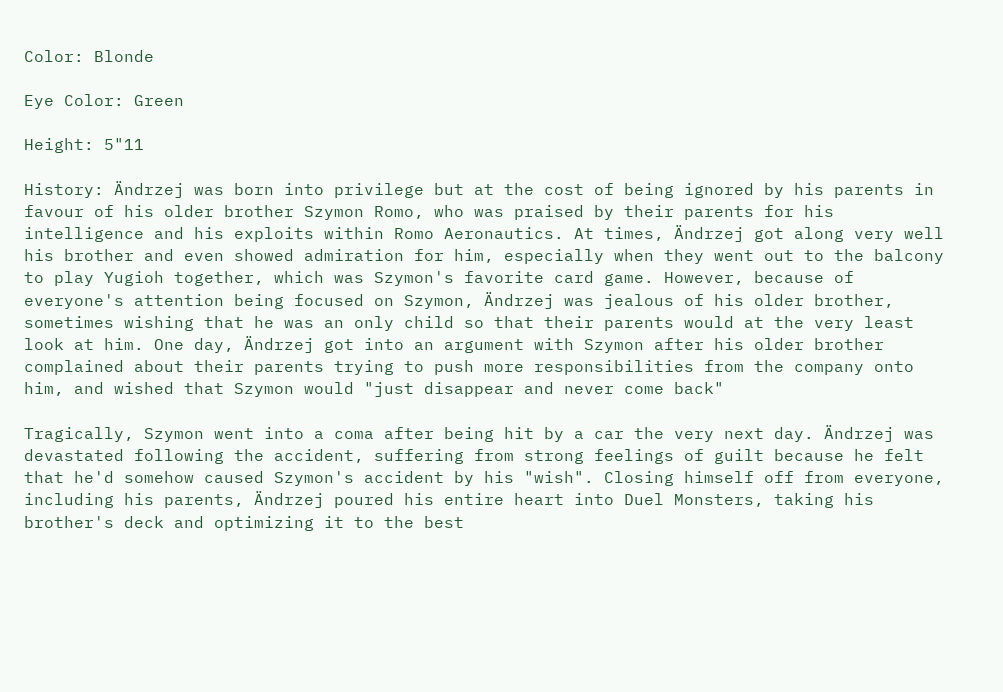Color: Blonde

Eye Color: Green

Height: 5"11

History: Ändrzej was born into privilege but at the cost of being ignored by his parents in favour of his older brother Szymon Romo, who was praised by their parents for his intelligence and his exploits within Romo Aeronautics. At times, Ändrzej got along very well his brother and even showed admiration for him, especially when they went out to the balcony to play Yugioh together, which was Szymon's favorite card game. However, because of everyone's attention being focused on Szymon, Ändrzej was jealous of his older brother, sometimes wishing that he was an only child so that their parents would at the very least look at him. One day, Ändrzej got into an argument with Szymon after his older brother complained about their parents trying to push more responsibilities from the company onto him, and wished that Szymon would "just disappear and never come back"

Tragically, Szymon went into a coma after being hit by a car the very next day. Ändrzej was devastated following the accident, suffering from strong feelings of guilt because he felt that he'd somehow caused Szymon's accident by his "wish". Closing himself off from everyone, including his parents, Ändrzej poured his entire heart into Duel Monsters, taking his brother's deck and optimizing it to the best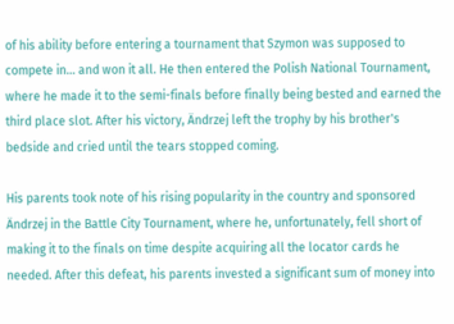of his ability before entering a tournament that Szymon was supposed to compete in... and won it all. He then entered the Polish National Tournament, where he made it to the semi-finals before finally being bested and earned the third place slot. After his victory, Ändrzej left the trophy by his brother's bedside and cried until the tears stopped coming.

His parents took note of his rising popularity in the country and sponsored Ändrzej in the Battle City Tournament, where he, unfortunately, fell short of making it to the finals on time despite acquiring all the locator cards he needed. After this defeat, his parents invested a significant sum of money into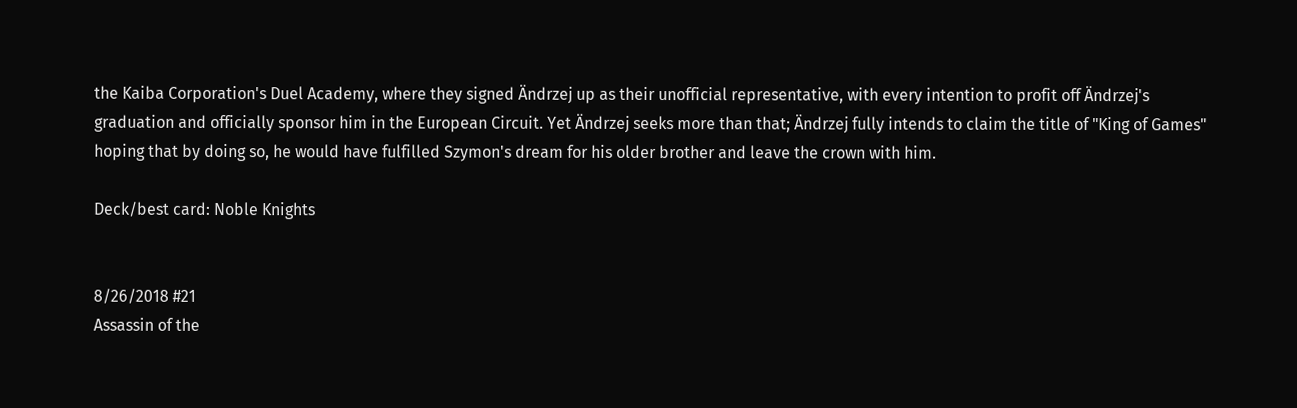the Kaiba Corporation's Duel Academy, where they signed Ändrzej up as their unofficial representative, with every intention to profit off Ändrzej's graduation and officially sponsor him in the European Circuit. Yet Ändrzej seeks more than that; Ändrzej fully intends to claim the title of "King of Games" hoping that by doing so, he would have fulfilled Szymon's dream for his older brother and leave the crown with him.

Deck/best card: Noble Knights


8/26/2018 #21
Assassin of the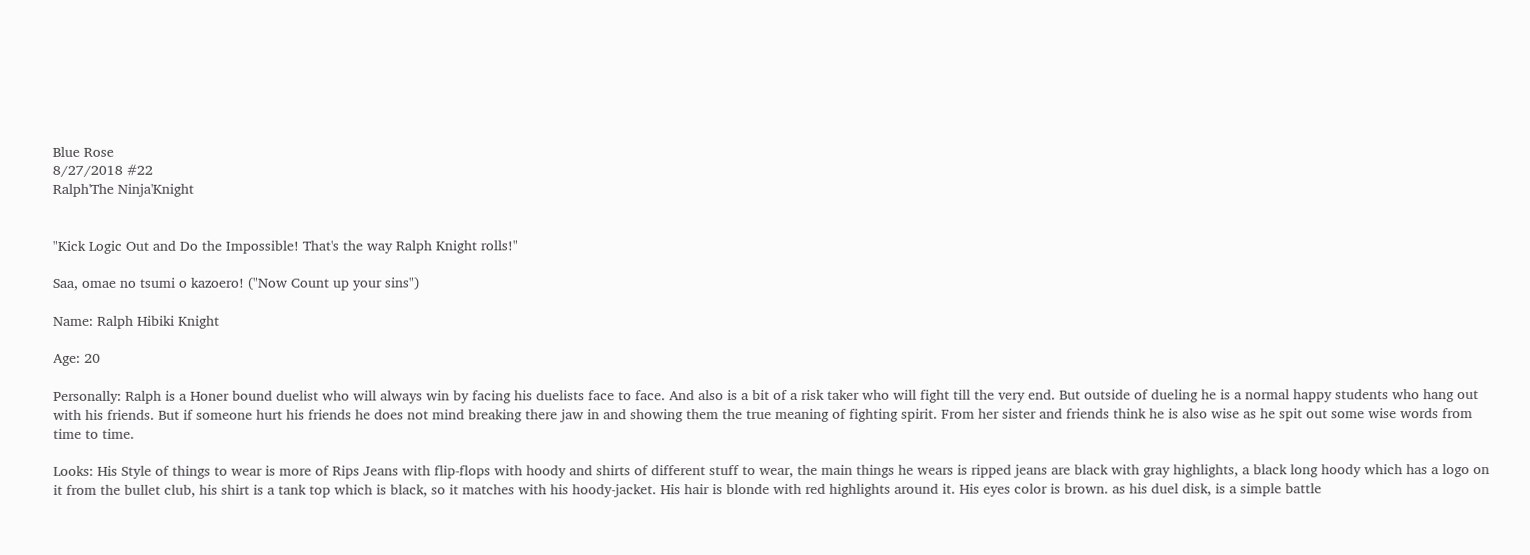Blue Rose
8/27/2018 #22
Ralph'The Ninja'Knight


"Kick Logic Out and Do the Impossible! That's the way Ralph Knight rolls!"

Saa, omae no tsumi o kazoero! ("Now Count up your sins")

Name: Ralph Hibiki Knight

Age: 20

Personally: Ralph is a Honer bound duelist who will always win by facing his duelists face to face. And also is a bit of a risk taker who will fight till the very end. But outside of dueling he is a normal happy students who hang out with his friends. But if someone hurt his friends he does not mind breaking there jaw in and showing them the true meaning of fighting spirit. From her sister and friends think he is also wise as he spit out some wise words from time to time.

Looks: His Style of things to wear is more of Rips Jeans with flip-flops with hoody and shirts of different stuff to wear, the main things he wears is ripped jeans are black with gray highlights, a black long hoody which has a logo on it from the bullet club, his shirt is a tank top which is black, so it matches with his hoody-jacket. His hair is blonde with red highlights around it. His eyes color is brown. as his duel disk, is a simple battle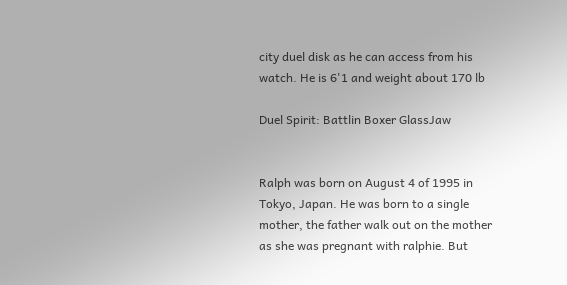city duel disk as he can access from his watch. He is 6'1 and weight about 170 lb

Duel Spirit: Battlin Boxer GlassJaw


Ralph was born on August 4 of 1995 in Tokyo, Japan. He was born to a single mother, the father walk out on the mother as she was pregnant with ralphie. But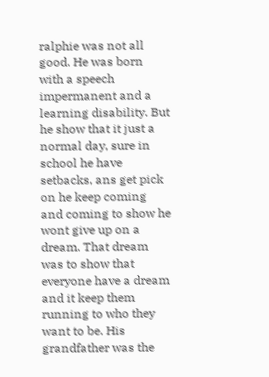ralphie was not all good. He was born with a speech impermanent and a learning disability. But he show that it just a normal day, sure in school he have setbacks, ans get pick on he keep coming and coming to show he wont give up on a dream. That dream was to show that everyone have a dream and it keep them running to who they want to be. His grandfather was the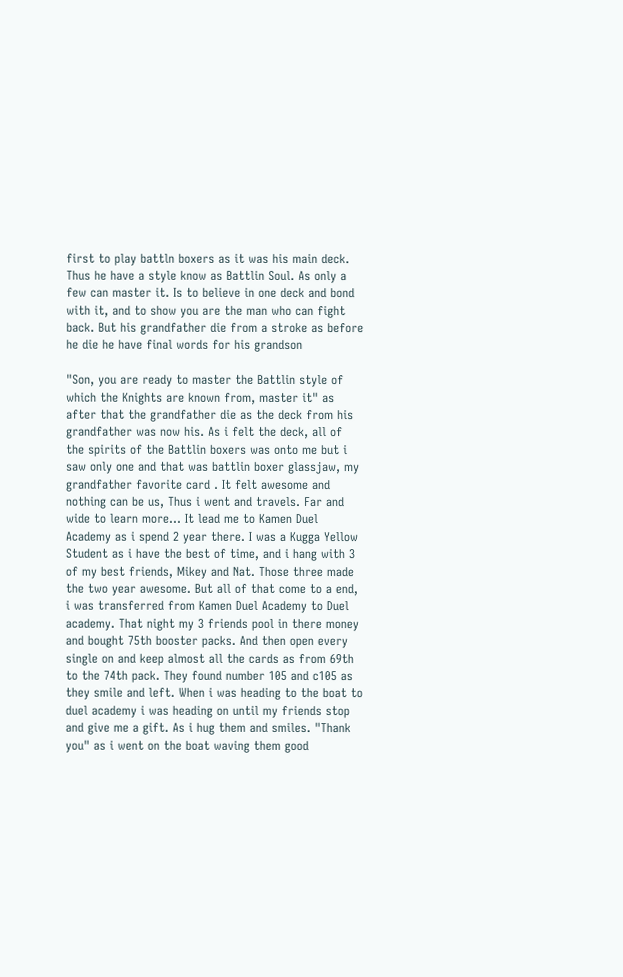first to play battln boxers as it was his main deck. Thus he have a style know as Battlin Soul. As only a few can master it. Is to believe in one deck and bond with it, and to show you are the man who can fight back. But his grandfather die from a stroke as before he die he have final words for his grandson

"Son, you are ready to master the Battlin style of which the Knights are known from, master it" as after that the grandfather die as the deck from his grandfather was now his. As i felt the deck, all of the spirits of the Battlin boxers was onto me but i saw only one and that was battlin boxer glassjaw, my grandfather favorite card . It felt awesome and nothing can be us, Thus i went and travels. Far and wide to learn more... It lead me to Kamen Duel Academy as i spend 2 year there. I was a Kugga Yellow Student as i have the best of time, and i hang with 3 of my best friends, Mikey and Nat. Those three made the two year awesome. But all of that come to a end, i was transferred from Kamen Duel Academy to Duel academy. That night my 3 friends pool in there money and bought 75th booster packs. And then open every single on and keep almost all the cards as from 69th to the 74th pack. They found number 105 and c105 as they smile and left. When i was heading to the boat to duel academy i was heading on until my friends stop and give me a gift. As i hug them and smiles. "Thank you" as i went on the boat waving them good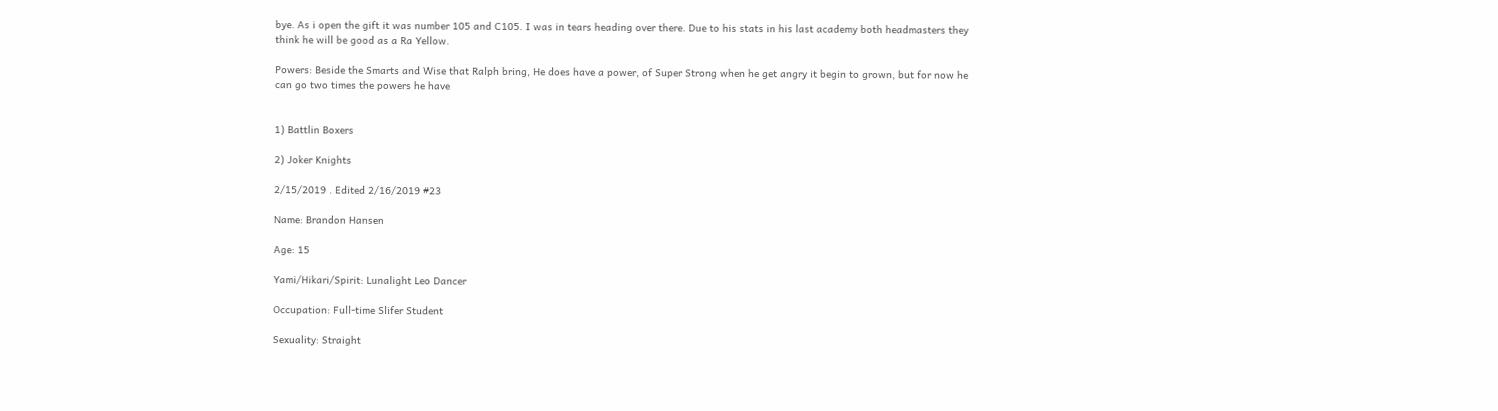bye. As i open the gift it was number 105 and C105. I was in tears heading over there. Due to his stats in his last academy both headmasters they think he will be good as a Ra Yellow.

Powers: Beside the Smarts and Wise that Ralph bring, He does have a power, of Super Strong when he get angry it begin to grown, but for now he can go two times the powers he have


1) Battlin Boxers

2) Joker Knights

2/15/2019 . Edited 2/16/2019 #23

Name: Brandon Hansen

Age: 15

Yami/Hikari/Spirit: Lunalight Leo Dancer

Occupation: Full-time Slifer Student

Sexuality: Straight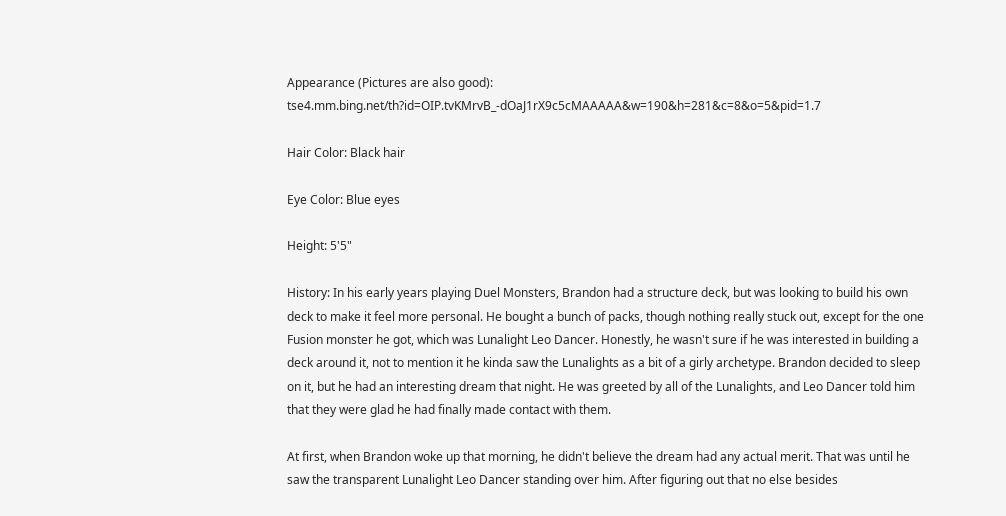Appearance (Pictures are also good): tse4.mm.bing.net/th?id=OIP.tvKMrvB_-dOaJ1rX9c5cMAAAAA&w=190&h=281&c=8&o=5&pid=1.7

Hair Color: Black hair

Eye Color: Blue eyes

Height: 5'5"

History: In his early years playing Duel Monsters, Brandon had a structure deck, but was looking to build his own deck to make it feel more personal. He bought a bunch of packs, though nothing really stuck out, except for the one Fusion monster he got, which was Lunalight Leo Dancer. Honestly, he wasn't sure if he was interested in building a deck around it, not to mention it he kinda saw the Lunalights as a bit of a girly archetype. Brandon decided to sleep on it, but he had an interesting dream that night. He was greeted by all of the Lunalights, and Leo Dancer told him that they were glad he had finally made contact with them.

At first, when Brandon woke up that morning, he didn't believe the dream had any actual merit. That was until he saw the transparent Lunalight Leo Dancer standing over him. After figuring out that no else besides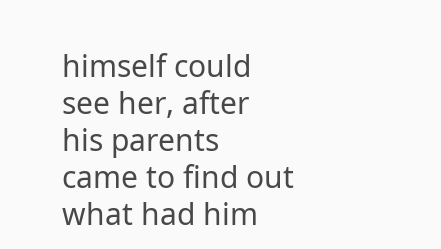himself could see her, after his parents came to find out what had him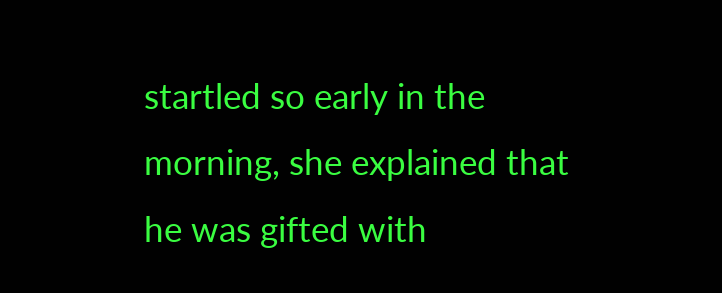startled so early in the morning, she explained that he was gifted with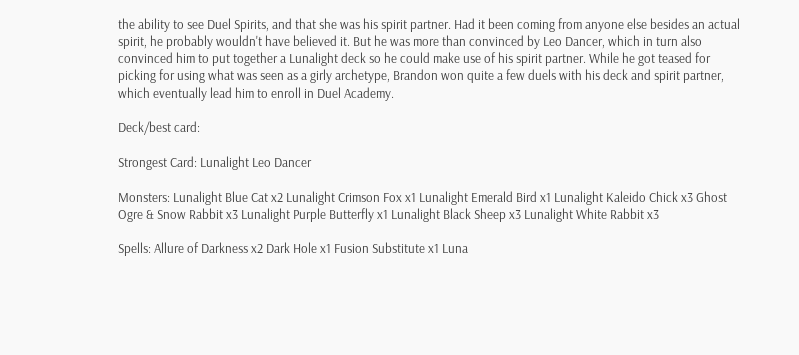the ability to see Duel Spirits, and that she was his spirit partner. Had it been coming from anyone else besides an actual spirit, he probably wouldn't have believed it. But he was more than convinced by Leo Dancer, which in turn also convinced him to put together a Lunalight deck so he could make use of his spirit partner. While he got teased for picking for using what was seen as a girly archetype, Brandon won quite a few duels with his deck and spirit partner, which eventually lead him to enroll in Duel Academy.

Deck/best card:

Strongest Card: Lunalight Leo Dancer

Monsters: Lunalight Blue Cat x2 Lunalight Crimson Fox x1 Lunalight Emerald Bird x1 Lunalight Kaleido Chick x3 Ghost Ogre & Snow Rabbit x3 Lunalight Purple Butterfly x1 Lunalight Black Sheep x3 Lunalight White Rabbit x3

Spells: Allure of Darkness x2 Dark Hole x1 Fusion Substitute x1 Luna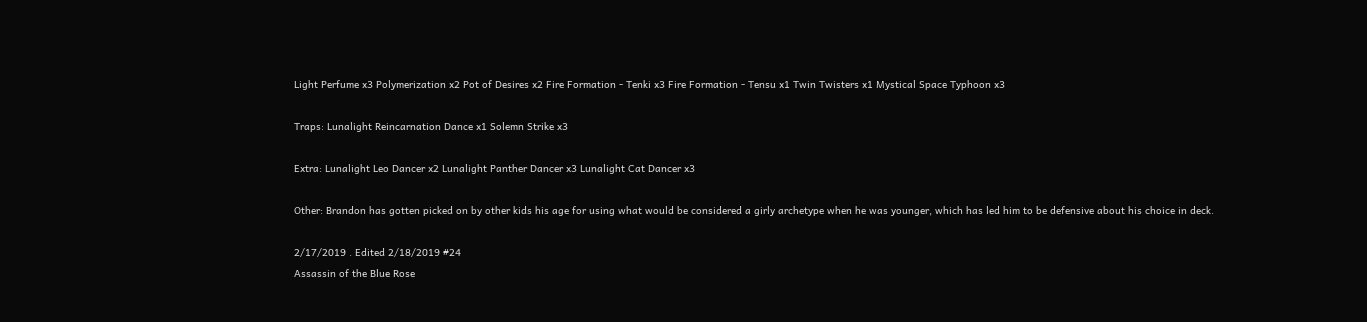Light Perfume x3 Polymerization x2 Pot of Desires x2 Fire Formation - Tenki x3 Fire Formation - Tensu x1 Twin Twisters x1 Mystical Space Typhoon x3

Traps: Lunalight Reincarnation Dance x1 Solemn Strike x3

Extra: Lunalight Leo Dancer x2 Lunalight Panther Dancer x3 Lunalight Cat Dancer x3

Other: Brandon has gotten picked on by other kids his age for using what would be considered a girly archetype when he was younger, which has led him to be defensive about his choice in deck.

2/17/2019 . Edited 2/18/2019 #24
Assassin of the Blue Rose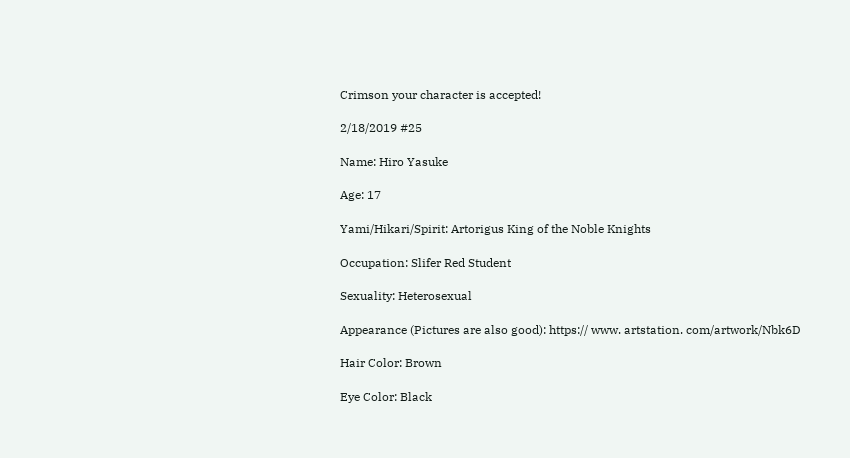Crimson your character is accepted!

2/18/2019 #25

Name: Hiro Yasuke

Age: 17

Yami/Hikari/Spirit: Artorigus King of the Noble Knights

Occupation: Slifer Red Student

Sexuality: Heterosexual

Appearance (Pictures are also good): https:// www. artstation. com/artwork/Nbk6D

Hair Color: Brown

Eye Color: Black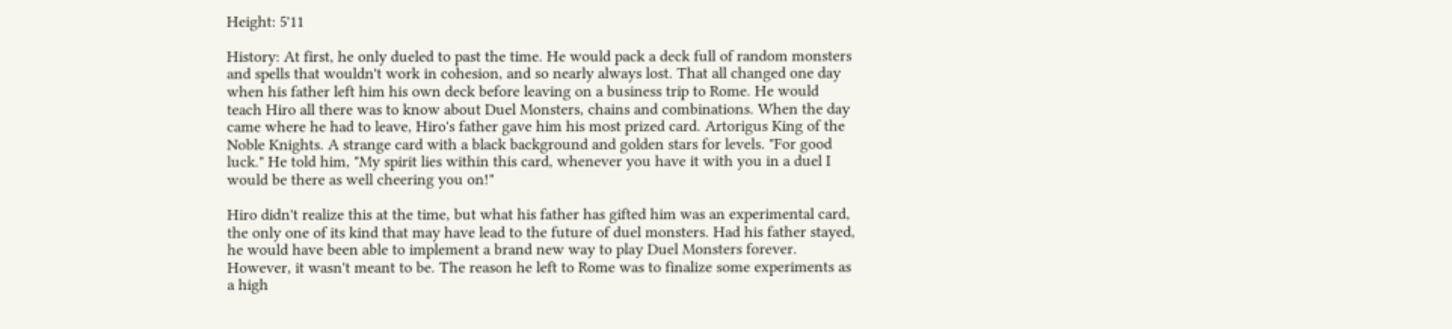Height: 5'11

History: At first, he only dueled to past the time. He would pack a deck full of random monsters and spells that wouldn't work in cohesion, and so nearly always lost. That all changed one day when his father left him his own deck before leaving on a business trip to Rome. He would teach Hiro all there was to know about Duel Monsters, chains and combinations. When the day came where he had to leave, Hiro's father gave him his most prized card. Artorigus King of the Noble Knights. A strange card with a black background and golden stars for levels. "For good luck." He told him, "My spirit lies within this card, whenever you have it with you in a duel I would be there as well cheering you on!"

Hiro didn't realize this at the time, but what his father has gifted him was an experimental card, the only one of its kind that may have lead to the future of duel monsters. Had his father stayed, he would have been able to implement a brand new way to play Duel Monsters forever. However, it wasn't meant to be. The reason he left to Rome was to finalize some experiments as a high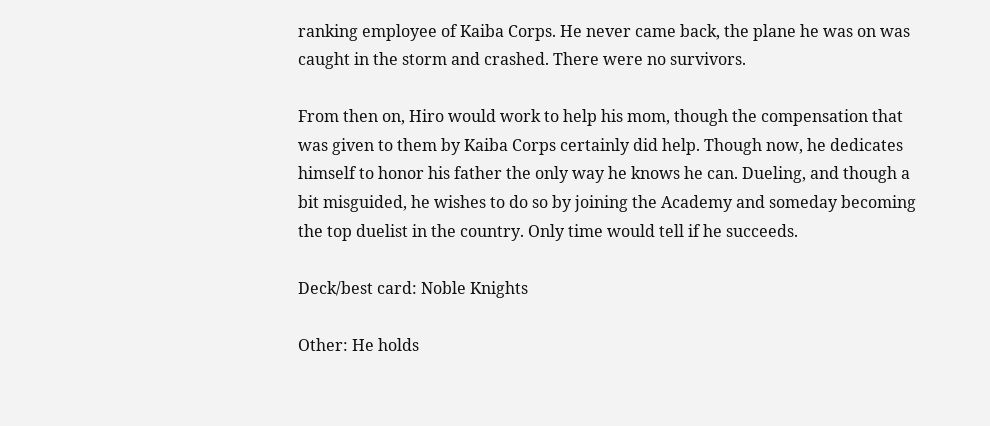ranking employee of Kaiba Corps. He never came back, the plane he was on was caught in the storm and crashed. There were no survivors.

From then on, Hiro would work to help his mom, though the compensation that was given to them by Kaiba Corps certainly did help. Though now, he dedicates himself to honor his father the only way he knows he can. Dueling, and though a bit misguided, he wishes to do so by joining the Academy and someday becoming the top duelist in the country. Only time would tell if he succeeds.

Deck/best card: Noble Knights

Other: He holds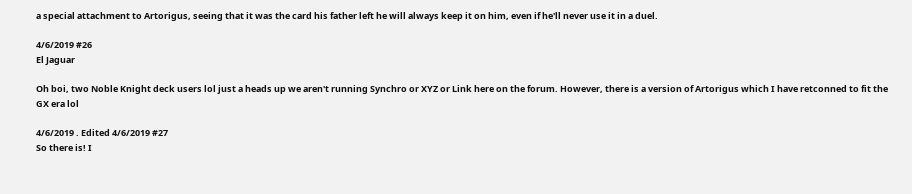a special attachment to Artorigus, seeing that it was the card his father left he will always keep it on him, even if he'll never use it in a duel.

4/6/2019 #26
El Jaguar

Oh boi, two Noble Knight deck users lol just a heads up we aren't running Synchro or XYZ or Link here on the forum. However, there is a version of Artorigus which I have retconned to fit the GX era lol

4/6/2019 . Edited 4/6/2019 #27
So there is! I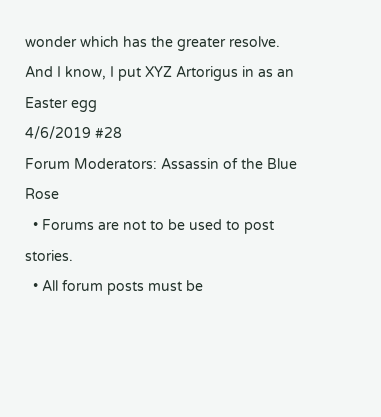wonder which has the greater resolve. And I know, I put XYZ Artorigus in as an Easter egg
4/6/2019 #28
Forum Moderators: Assassin of the Blue Rose
  • Forums are not to be used to post stories.
  • All forum posts must be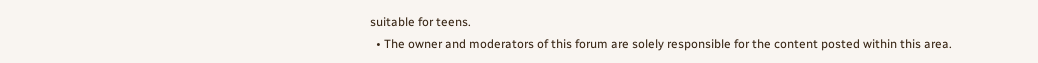suitable for teens.
  • The owner and moderators of this forum are solely responsible for the content posted within this area.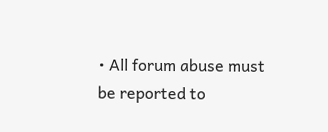• All forum abuse must be reported to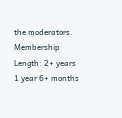the moderators.
Membership Length: 2+ years 1 year 6+ months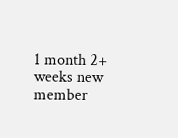1 month 2+ weeks new member